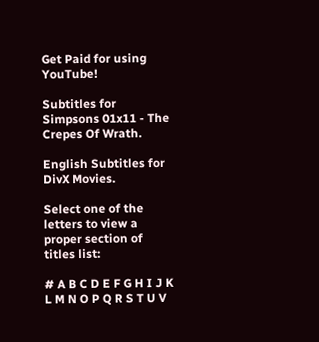Get Paid for using YouTube!

Subtitles for Simpsons 01x11 - The Crepes Of Wrath.

English Subtitles for DivX Movies.

Select one of the letters to view a proper section of titles list:

# A B C D E F G H I J K L M N O P Q R S T U V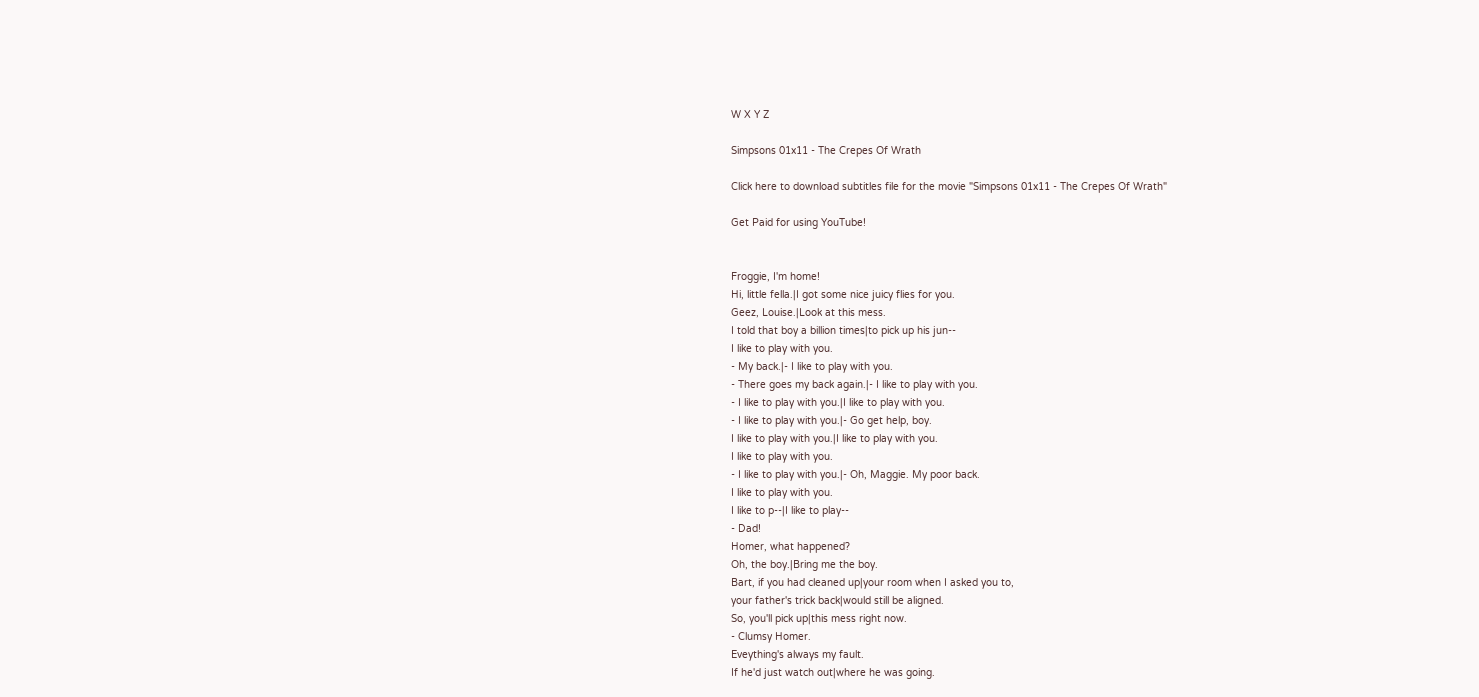W X Y Z

Simpsons 01x11 - The Crepes Of Wrath

Click here to download subtitles file for the movie "Simpsons 01x11 - The Crepes Of Wrath"

Get Paid for using YouTube!


Froggie, I'm home!
Hi, little fella.|I got some nice juicy flies for you.
Geez, Louise.|Look at this mess.
I told that boy a billion times|to pick up his jun--
I like to play with you.
- My back.|- I like to play with you.
- There goes my back again.|- I like to play with you.
- I like to play with you.|I like to play with you.
- I like to play with you.|- Go get help, boy.
I like to play with you.|I like to play with you.
I like to play with you.
- I like to play with you.|- Oh, Maggie. My poor back.
I like to play with you.
I like to p--|I like to play--
- Dad!
Homer, what happened?
Oh, the boy.|Bring me the boy.
Bart, if you had cleaned up|your room when I asked you to,
your father's trick back|would still be aligned.
So, you'll pick up|this mess right now.
- Clumsy Homer.
Eveything's always my fault.
If he'd just watch out|where he was going.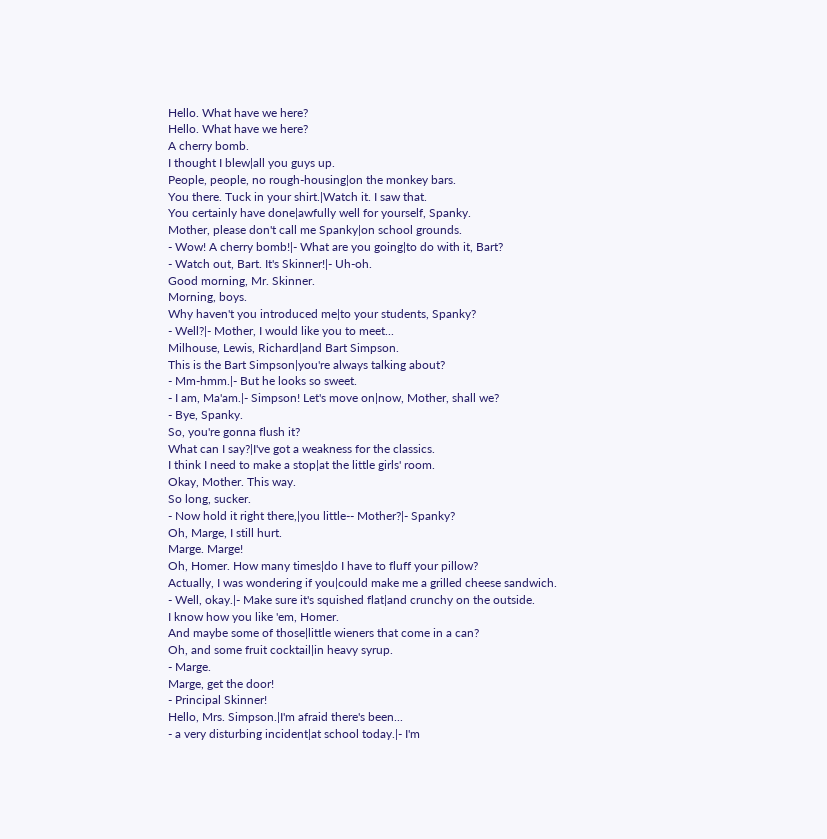Hello. What have we here?
Hello. What have we here?
A cherry bomb.
I thought I blew|all you guys up.
People, people, no rough-housing|on the monkey bars.
You there. Tuck in your shirt.|Watch it. I saw that.
You certainly have done|awfully well for yourself, Spanky.
Mother, please don't call me Spanky|on school grounds.
- Wow! A cherry bomb!|- What are you going|to do with it, Bart?
- Watch out, Bart. It's Skinner!|- Uh-oh.
Good morning, Mr. Skinner.
Morning, boys.
Why haven't you introduced me|to your students, Spanky?
- Well?|- Mother, I would like you to meet...
Milhouse, Lewis, Richard|and Bart Simpson.
This is the Bart Simpson|you're always talking about?
- Mm-hmm.|- But he looks so sweet.
- I am, Ma'am.|- Simpson! Let's move on|now, Mother, shall we?
- Bye, Spanky.
So, you're gonna flush it?
What can I say?|I've got a weakness for the classics.
I think I need to make a stop|at the little girls' room.
Okay, Mother. This way.
So long, sucker.
- Now hold it right there,|you little-- Mother?|- Spanky?
Oh, Marge, I still hurt.
Marge. Marge!
Oh, Homer. How many times|do I have to fluff your pillow?
Actually, I was wondering if you|could make me a grilled cheese sandwich.
- Well, okay.|- Make sure it's squished flat|and crunchy on the outside.
I know how you like 'em, Homer.
And maybe some of those|little wieners that come in a can?
Oh, and some fruit cocktail|in heavy syrup.
- Marge.
Marge, get the door!
- Principal Skinner!
Hello, Mrs. Simpson.|I'm afraid there's been...
- a very disturbing incident|at school today.|- I'm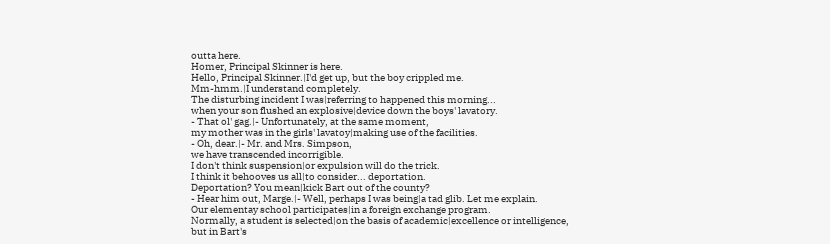outta here.
Homer, Principal Skinner is here.
Hello, Principal Skinner.|I'd get up, but the boy crippled me.
Mm-hmm.|I understand completely.
The disturbing incident I was|referring to happened this morning...
when your son flushed an explosive|device down the boys' lavatory.
- That ol' gag.|- Unfortunately, at the same moment,
my mother was in the girls' lavatoy|making use of the facilities.
- Oh, dear.|- Mr. and Mrs. Simpson,
we have transcended incorrigible.
I don't think suspension|or expulsion will do the trick.
I think it behooves us all|to consider... deportation.
Deportation? You mean|kick Bart out of the county?
- Hear him out, Marge.|- Well, perhaps I was being|a tad glib. Let me explain.
Our elementay school participates|in a foreign exchange program.
Normally, a student is selected|on the basis of academic|excellence or intelligence,
but in Bart's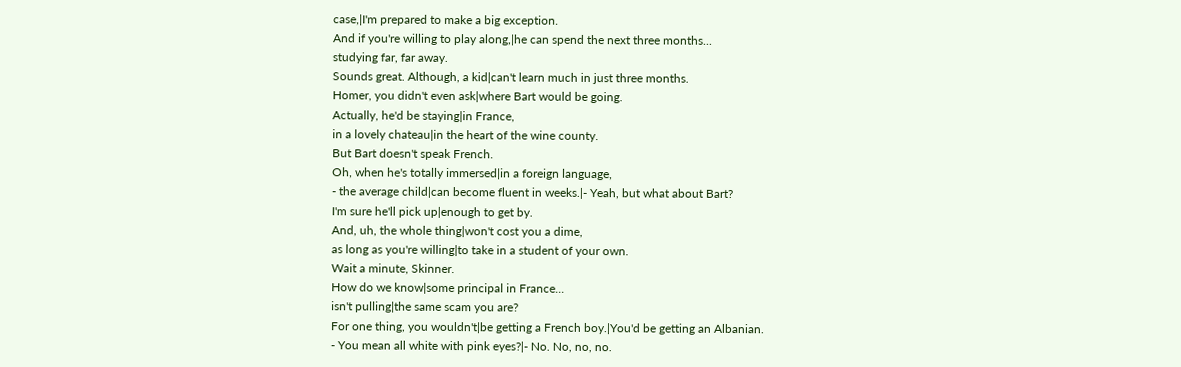case,|I'm prepared to make a big exception.
And if you're willing to play along,|he can spend the next three months...
studying far, far away.
Sounds great. Although, a kid|can't learn much in just three months.
Homer, you didn't even ask|where Bart would be going.
Actually, he'd be staying|in France,
in a lovely chateau|in the heart of the wine county.
But Bart doesn't speak French.
Oh, when he's totally immersed|in a foreign language,
- the average child|can become fluent in weeks.|- Yeah, but what about Bart?
I'm sure he'll pick up|enough to get by.
And, uh, the whole thing|won't cost you a dime,
as long as you're willing|to take in a student of your own.
Wait a minute, Skinner.
How do we know|some principal in France...
isn't pulling|the same scam you are?
For one thing, you wouldn't|be getting a French boy.|You'd be getting an Albanian.
- You mean all white with pink eyes?|- No. No, no, no.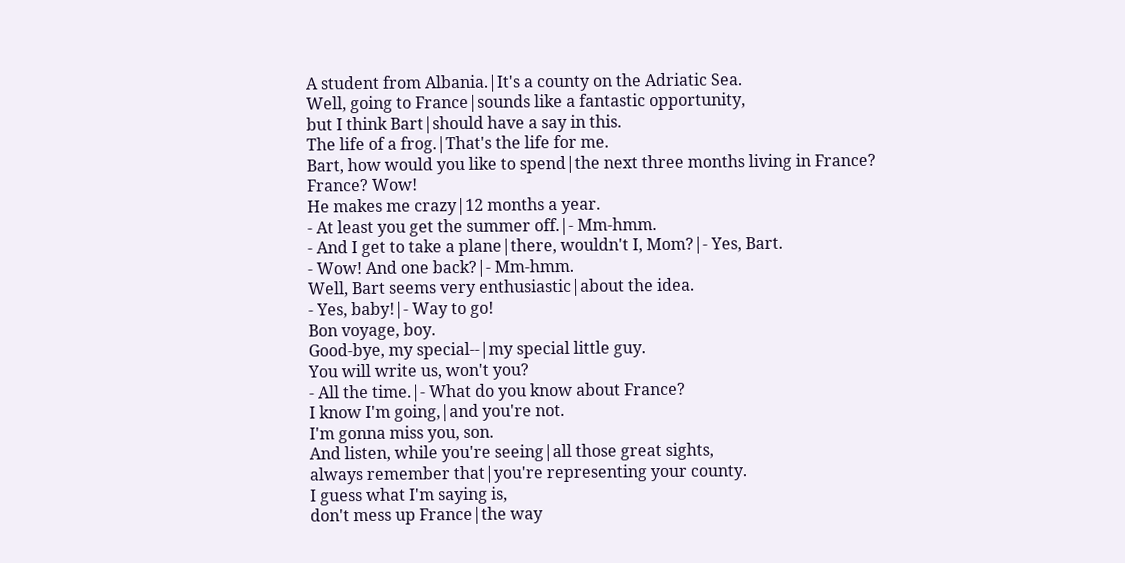A student from Albania.|It's a county on the Adriatic Sea.
Well, going to France|sounds like a fantastic opportunity,
but I think Bart|should have a say in this.
The life of a frog.|That's the life for me.
Bart, how would you like to spend|the next three months living in France?
France? Wow!
He makes me crazy|12 months a year.
- At least you get the summer off.|- Mm-hmm.
- And I get to take a plane|there, wouldn't I, Mom?|- Yes, Bart.
- Wow! And one back?|- Mm-hmm.
Well, Bart seems very enthusiastic|about the idea.
- Yes, baby!|- Way to go!
Bon voyage, boy.
Good-bye, my special--|my special little guy.
You will write us, won't you?
- All the time.|- What do you know about France?
I know I'm going,|and you're not.
I'm gonna miss you, son.
And listen, while you're seeing|all those great sights,
always remember that|you're representing your county.
I guess what I'm saying is,
don't mess up France|the way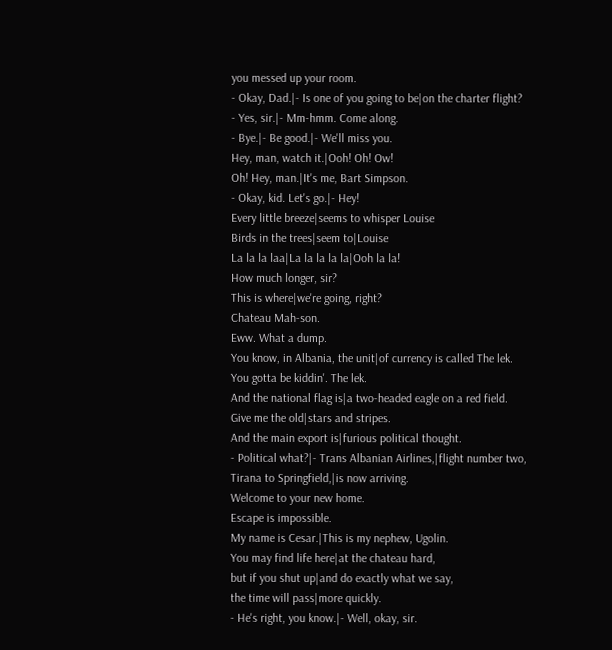you messed up your room.
- Okay, Dad.|- Is one of you going to be|on the charter flight?
- Yes, sir.|- Mm-hmm. Come along.
- Bye.|- Be good.|- We'll miss you.
Hey, man, watch it.|Ooh! Oh! Ow!
Oh! Hey, man.|It's me, Bart Simpson.
- Okay, kid. Let's go.|- Hey!
Every little breeze|seems to whisper Louise
Birds in the trees|seem to|Louise
La la la laa|La la la la la|Ooh la la!
How much longer, sir?
This is where|we're going, right?
Chateau Mah-son.
Eww. What a dump.
You know, in Albania, the unit|of currency is called The lek.
You gotta be kiddin'. The lek.
And the national flag is|a two-headed eagle on a red field.
Give me the old|stars and stripes.
And the main export is|furious political thought.
- Political what?|- Trans Albanian Airlines,|flight number two,
Tirana to Springfield,|is now arriving.
Welcome to your new home.
Escape is impossible.
My name is Cesar.|This is my nephew, Ugolin.
You may find life here|at the chateau hard,
but if you shut up|and do exactly what we say,
the time will pass|more quickly.
- He's right, you know.|- Well, okay, sir.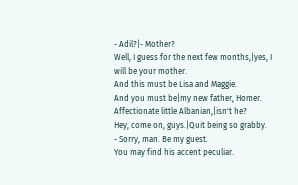- Adil?|- Mother?
Well, I guess for the next few months,|yes, I will be your mother.
And this must be Lisa and Maggie.
And you must be|my new father, Homer.
Affectionate little Albanian,|isn't he?
Hey, come on, guys.|Quit being so grabby.
- Sorry, man. Be my guest.
You may find his accent peculiar.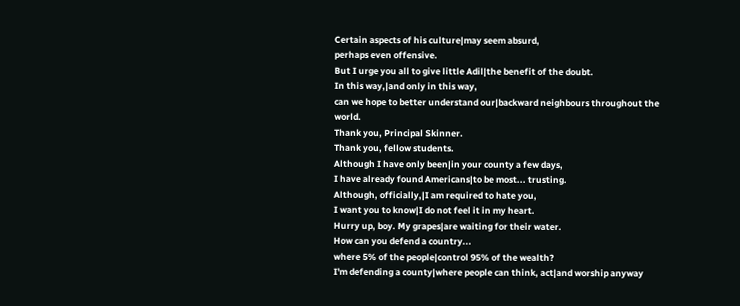Certain aspects of his culture|may seem absurd,
perhaps even offensive.
But I urge you all to give little Adil|the benefit of the doubt.
In this way,|and only in this way,
can we hope to better understand our|backward neighbours throughout the world.
Thank you, Principal Skinner.
Thank you, fellow students.
Although I have only been|in your county a few days,
I have already found Americans|to be most... trusting.
Although, officially,|I am required to hate you,
I want you to know|I do not feel it in my heart.
Hurry up, boy. My grapes|are waiting for their water.
How can you defend a country...
where 5% of the people|control 95% of the wealth?
I'm defending a county|where people can think, act|and worship anyway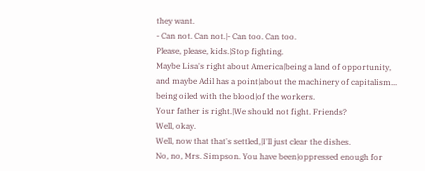they want.
- Can not. Can not.|- Can too. Can too.
Please, please, kids.|Stop fighting.
Maybe Lisa's right about America|being a land of opportunity,
and maybe Adil has a point|about the machinery of capitalism...
being oiled with the blood|of the workers.
Your father is right.|We should not fight. Friends?
Well, okay.
Well, now that that's settled,|I'll just clear the dishes.
No, no, Mrs. Simpson. You have been|oppressed enough for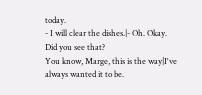today.
- I will clear the dishes.|- Oh. Okay.
Did you see that?
You know, Marge, this is the way|I've always wanted it to be.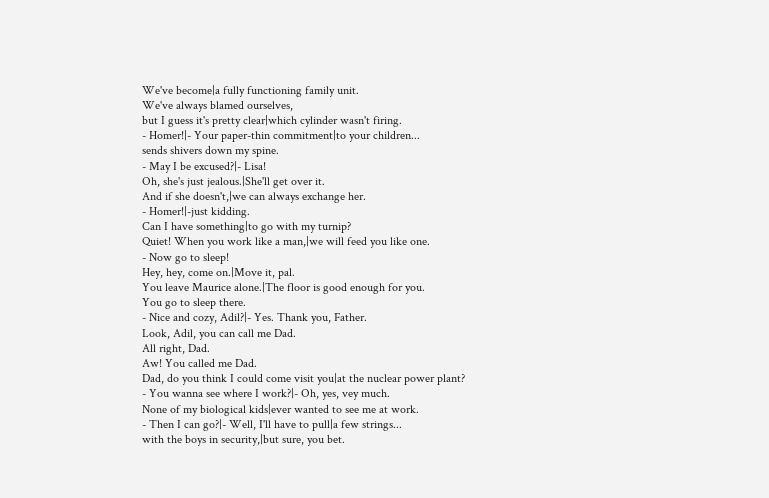We've become|a fully functioning family unit.
We've always blamed ourselves,
but I guess it's pretty clear|which cylinder wasn't firing.
- Homer!|- Your paper-thin commitment|to your children...
sends shivers down my spine.
- May I be excused?|- Lisa!
Oh, she's just jealous.|She'll get over it.
And if she doesn't,|we can always exchange her.
- Homer!|-just kidding.
Can I have something|to go with my turnip?
Quiet! When you work like a man,|we will feed you like one.
- Now go to sleep!
Hey, hey, come on.|Move it, pal.
You leave Maurice alone.|The floor is good enough for you.
You go to sleep there.
- Nice and cozy, Adil?|- Yes. Thank you, Father.
Look, Adil, you can call me Dad.
All right, Dad.
Aw! You called me Dad.
Dad, do you think I could come visit you|at the nuclear power plant?
- You wanna see where I work?|- Oh, yes, vey much.
None of my biological kids|ever wanted to see me at work.
- Then I can go?|- Well, I'll have to pull|a few strings...
with the boys in security,|but sure, you bet.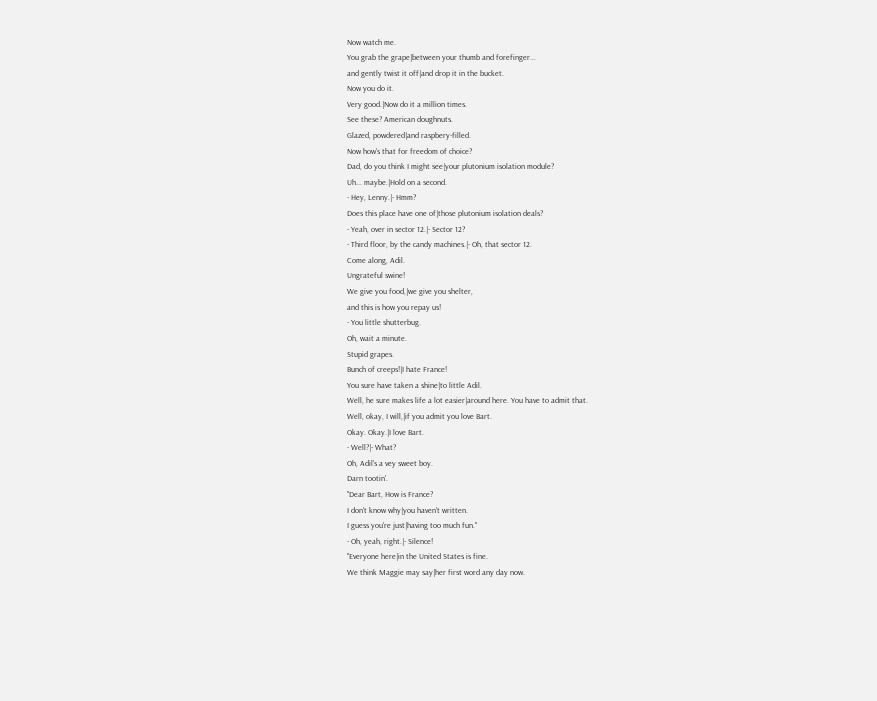Now watch me.
You grab the grape|between your thumb and forefinger...
and gently twist it off|and drop it in the bucket.
Now you do it.
Very good.|Now do it a million times.
See these? American doughnuts.
Glazed, powdered|and raspbery-filled.
Now how's that for freedom of choice?
Dad, do you think I might see|your plutonium isolation module?
Uh... maybe.|Hold on a second.
- Hey, Lenny.|- Hmm?
Does this place have one of|those plutonium isolation deals?
- Yeah, over in sector 12.|- Sector 12?
- Third floor, by the candy machines.|- Oh, that sector 12.
Come along, Adil.
Ungrateful swine!
We give you food,|we give you shelter,
and this is how you repay us!
- You little shutterbug.
Oh, wait a minute.
Stupid grapes.
Bunch of creeps!|I hate France!
You sure have taken a shine|to little Adil.
Well, he sure makes life a lot easier|around here. You have to admit that.
Well, okay, I will,|if you admit you love Bart.
Okay. Okay.|I love Bart.
- Well?|- What?
Oh, Adil's a vey sweet boy.
Darn tootin'.
"Dear Bart, How is France?
I don't know why|you haven't written.
I guess you're just|having too much fun."
- Oh, yeah, right.|- Silence!
"Everyone here|in the United States is fine.
We think Maggie may say|her first word any day now.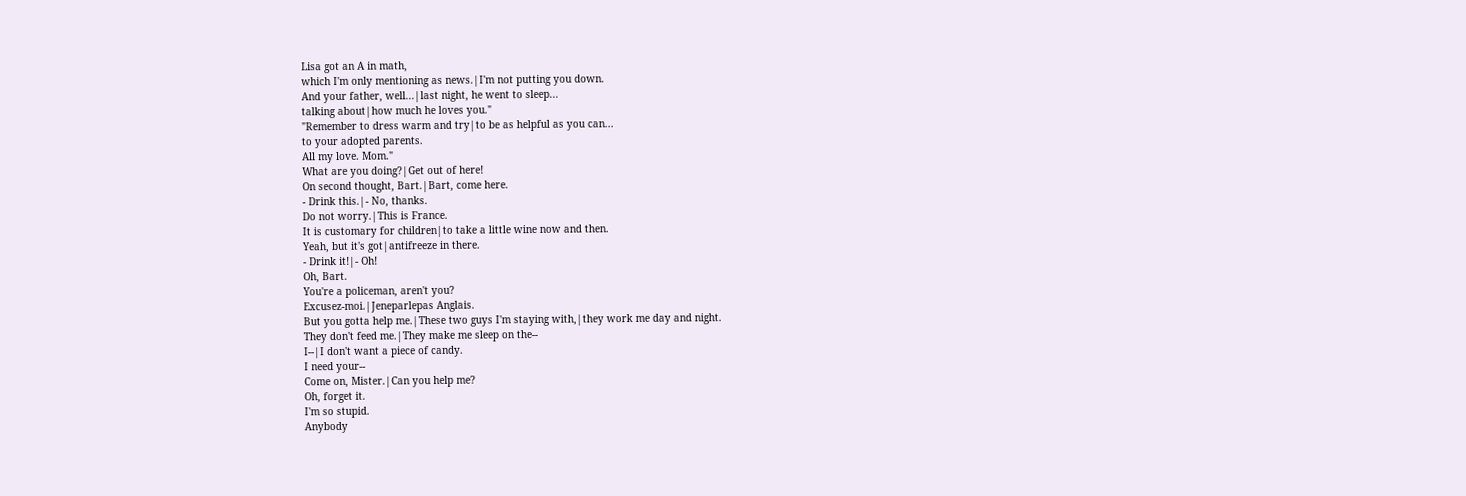Lisa got an A in math,
which I'm only mentioning as news.|I'm not putting you down.
And your father, well...|last night, he went to sleep...
talking about|how much he loves you."
"Remember to dress warm and try|to be as helpful as you can...
to your adopted parents.
All my love. Mom."
What are you doing?|Get out of here!
On second thought, Bart.|Bart, come here.
- Drink this.|- No, thanks.
Do not worry.|This is France.
It is customary for children|to take a little wine now and then.
Yeah, but it's got|antifreeze in there.
- Drink it!|- Oh!
Oh, Bart.
You're a policeman, aren't you?
Excusez-moi.|Jeneparlepas Anglais.
But you gotta help me.|These two guys I'm staying with,|they work me day and night.
They don't feed me.|They make me sleep on the--
I--|I don't want a piece of candy.
I need your--
Come on, Mister.|Can you help me?
Oh, forget it.
I'm so stupid.
Anybody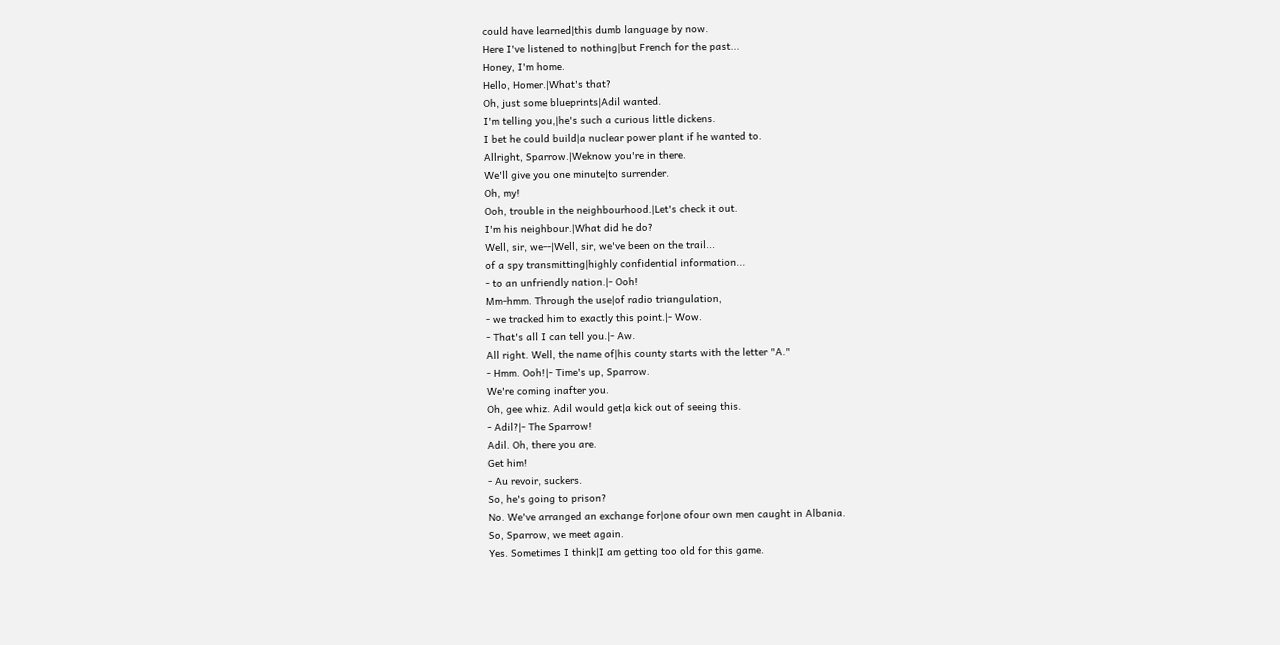could have learned|this dumb language by now.
Here I've listened to nothing|but French for the past...
Honey, I'm home.
Hello, Homer.|What's that?
Oh, just some blueprints|Adil wanted.
I'm telling you,|he's such a curious little dickens.
I bet he could build|a nuclear power plant if he wanted to.
Allright, Sparrow.|Weknow you're in there.
We'll give you one minute|to surrender.
Oh, my!
Ooh, trouble in the neighbourhood.|Let's check it out.
I'm his neighbour.|What did he do?
Well, sir, we--|Well, sir, we've been on the trail...
of a spy transmitting|highly confidential information...
- to an unfriendly nation.|- Ooh!
Mm-hmm. Through the use|of radio triangulation,
- we tracked him to exactly this point.|- Wow.
- That's all I can tell you.|- Aw.
All right. Well, the name of|his county starts with the letter "A."
- Hmm. Ooh!|- Time's up, Sparrow.
We're coming inafter you.
Oh, gee whiz. Adil would get|a kick out of seeing this.
- Adil?|- The Sparrow!
Adil. Oh, there you are.
Get him!
- Au revoir, suckers.
So, he's going to prison?
No. We've arranged an exchange for|one ofour own men caught in Albania.
So, Sparrow, we meet again.
Yes. Sometimes I think|I am getting too old for this game.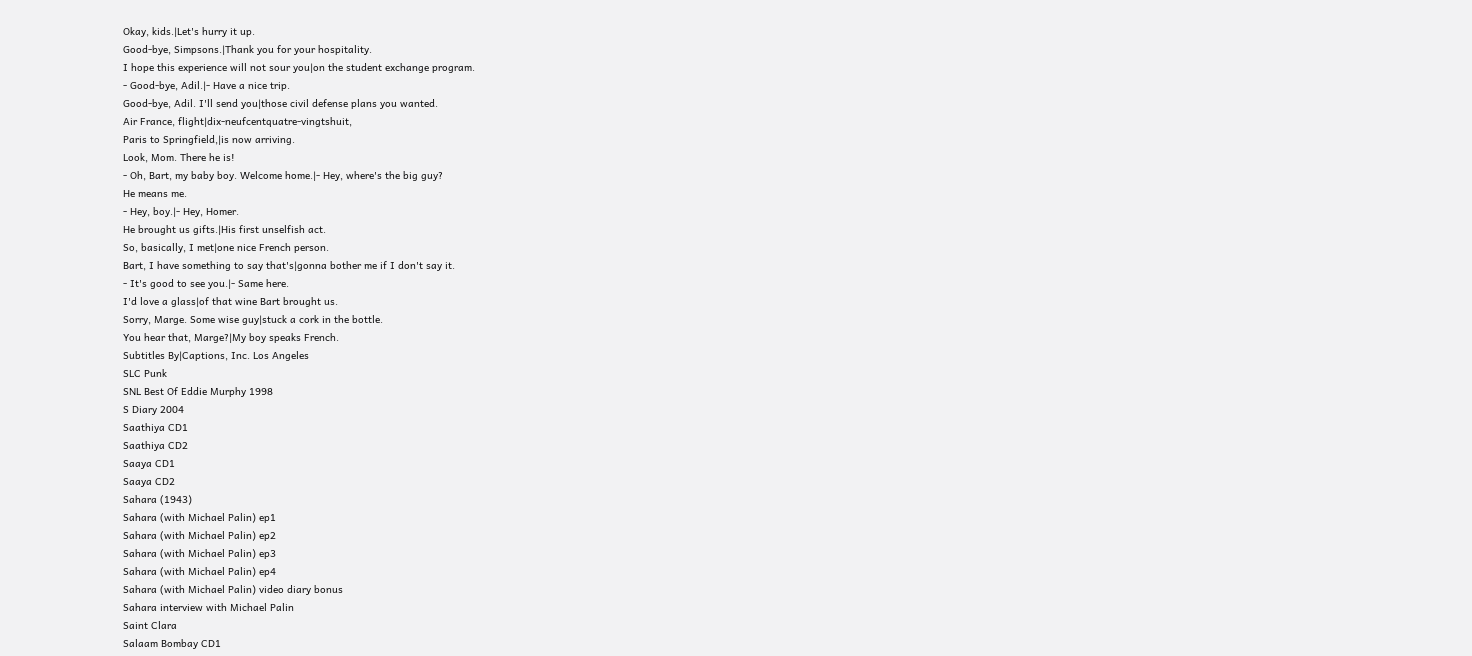Okay, kids.|Let's hurry it up.
Good-bye, Simpsons.|Thank you for your hospitality.
I hope this experience will not sour you|on the student exchange program.
- Good-bye, Adil.|- Have a nice trip.
Good-bye, Adil. I'll send you|those civil defense plans you wanted.
Air France, flight|dix-neufcentquatre-vingtshuit,
Paris to Springfield,|is now arriving.
Look, Mom. There he is!
- Oh, Bart, my baby boy. Welcome home.|- Hey, where's the big guy?
He means me.
- Hey, boy.|- Hey, Homer.
He brought us gifts.|His first unselfish act.
So, basically, I met|one nice French person.
Bart, I have something to say that's|gonna bother me if I don't say it.
- It's good to see you.|- Same here.
I'd love a glass|of that wine Bart brought us.
Sorry, Marge. Some wise guy|stuck a cork in the bottle.
You hear that, Marge?|My boy speaks French.
Subtitles By|Captions, Inc. Los Angeles
SLC Punk
SNL Best Of Eddie Murphy 1998
S Diary 2004
Saathiya CD1
Saathiya CD2
Saaya CD1
Saaya CD2
Sahara (1943)
Sahara (with Michael Palin) ep1
Sahara (with Michael Palin) ep2
Sahara (with Michael Palin) ep3
Sahara (with Michael Palin) ep4
Sahara (with Michael Palin) video diary bonus
Sahara interview with Michael Palin
Saint Clara
Salaam Bombay CD1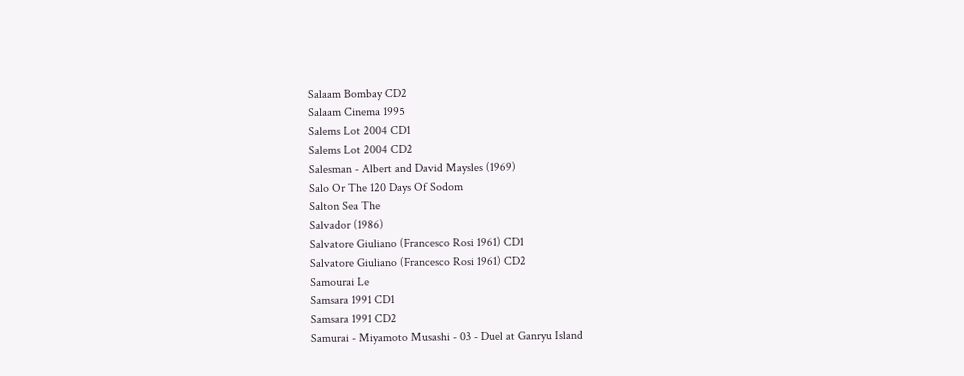Salaam Bombay CD2
Salaam Cinema 1995
Salems Lot 2004 CD1
Salems Lot 2004 CD2
Salesman - Albert and David Maysles (1969)
Salo Or The 120 Days Of Sodom
Salton Sea The
Salvador (1986)
Salvatore Giuliano (Francesco Rosi 1961) CD1
Salvatore Giuliano (Francesco Rosi 1961) CD2
Samourai Le
Samsara 1991 CD1
Samsara 1991 CD2
Samurai - Miyamoto Musashi - 03 - Duel at Ganryu Island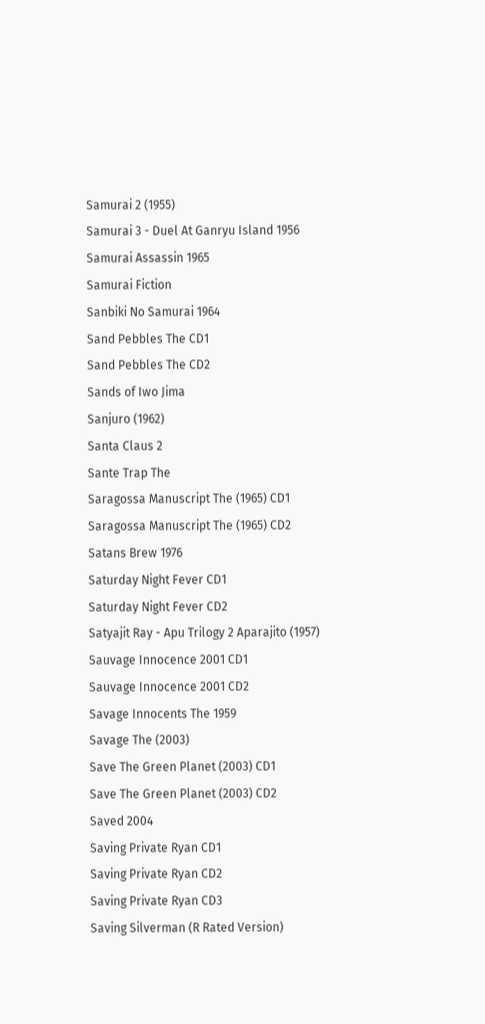Samurai 2 (1955)
Samurai 3 - Duel At Ganryu Island 1956
Samurai Assassin 1965
Samurai Fiction
Sanbiki No Samurai 1964
Sand Pebbles The CD1
Sand Pebbles The CD2
Sands of Iwo Jima
Sanjuro (1962)
Santa Claus 2
Sante Trap The
Saragossa Manuscript The (1965) CD1
Saragossa Manuscript The (1965) CD2
Satans Brew 1976
Saturday Night Fever CD1
Saturday Night Fever CD2
Satyajit Ray - Apu Trilogy 2 Aparajito (1957)
Sauvage Innocence 2001 CD1
Sauvage Innocence 2001 CD2
Savage Innocents The 1959
Savage The (2003)
Save The Green Planet (2003) CD1
Save The Green Planet (2003) CD2
Saved 2004
Saving Private Ryan CD1
Saving Private Ryan CD2
Saving Private Ryan CD3
Saving Silverman (R Rated Version)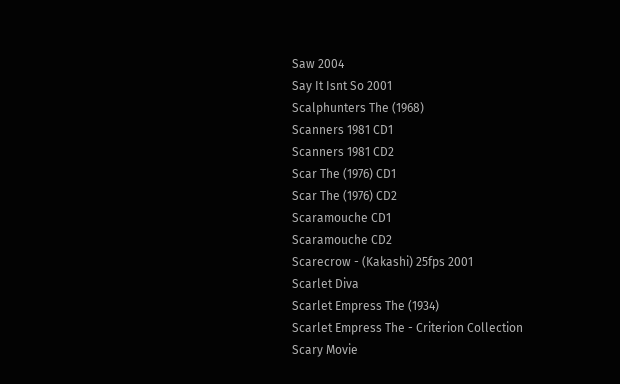Saw 2004
Say It Isnt So 2001
Scalphunters The (1968)
Scanners 1981 CD1
Scanners 1981 CD2
Scar The (1976) CD1
Scar The (1976) CD2
Scaramouche CD1
Scaramouche CD2
Scarecrow - (Kakashi) 25fps 2001
Scarlet Diva
Scarlet Empress The (1934)
Scarlet Empress The - Criterion Collection
Scary Movie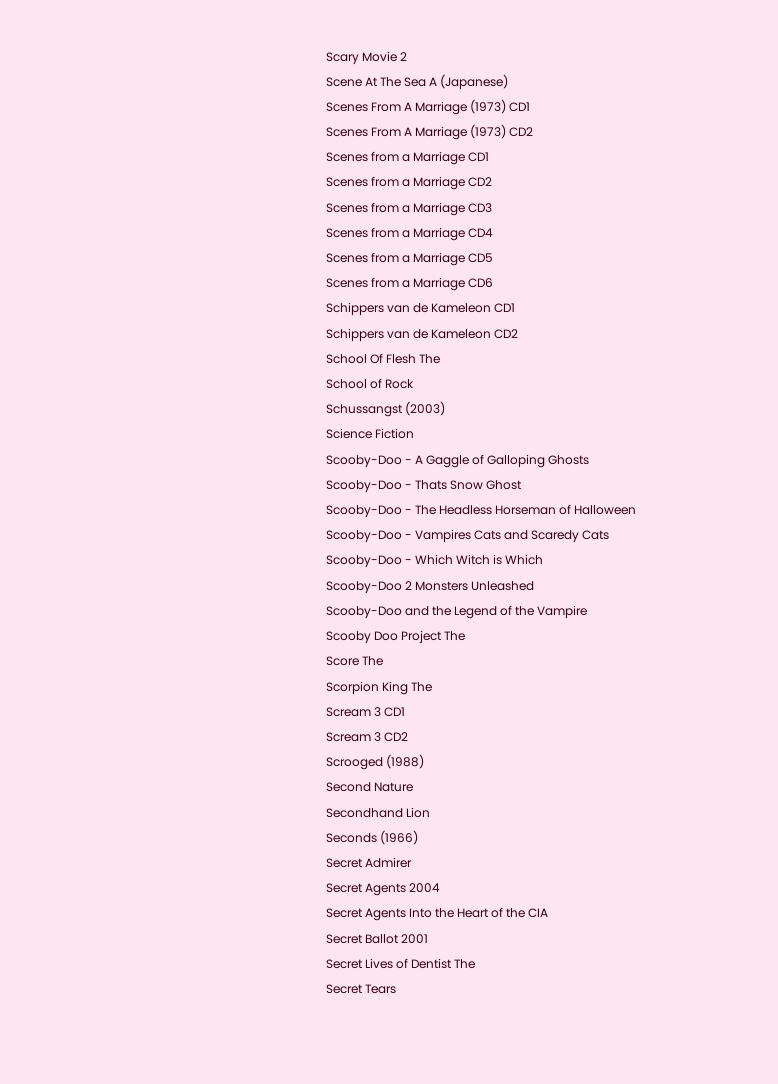Scary Movie 2
Scene At The Sea A (Japanese)
Scenes From A Marriage (1973) CD1
Scenes From A Marriage (1973) CD2
Scenes from a Marriage CD1
Scenes from a Marriage CD2
Scenes from a Marriage CD3
Scenes from a Marriage CD4
Scenes from a Marriage CD5
Scenes from a Marriage CD6
Schippers van de Kameleon CD1
Schippers van de Kameleon CD2
School Of Flesh The
School of Rock
Schussangst (2003)
Science Fiction
Scooby-Doo - A Gaggle of Galloping Ghosts
Scooby-Doo - Thats Snow Ghost
Scooby-Doo - The Headless Horseman of Halloween
Scooby-Doo - Vampires Cats and Scaredy Cats
Scooby-Doo - Which Witch is Which
Scooby-Doo 2 Monsters Unleashed
Scooby-Doo and the Legend of the Vampire
Scooby Doo Project The
Score The
Scorpion King The
Scream 3 CD1
Scream 3 CD2
Scrooged (1988)
Second Nature
Secondhand Lion
Seconds (1966)
Secret Admirer
Secret Agents 2004
Secret Agents Into the Heart of the CIA
Secret Ballot 2001
Secret Lives of Dentist The
Secret Tears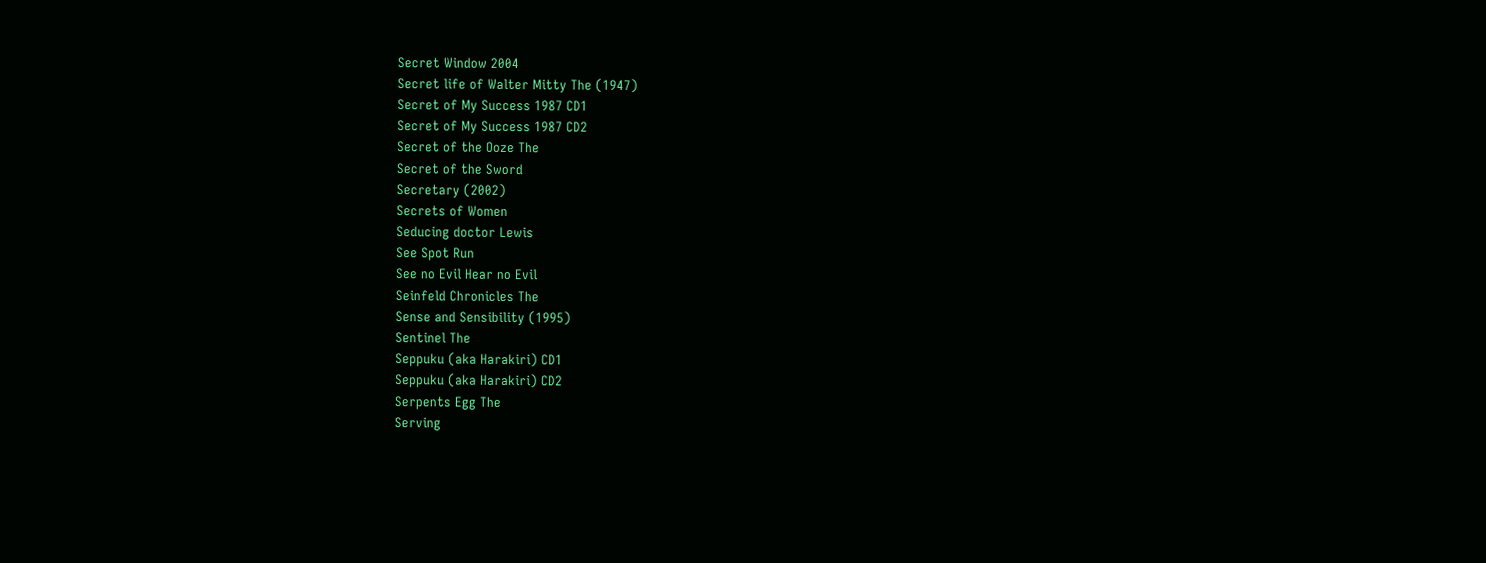Secret Window 2004
Secret life of Walter Mitty The (1947)
Secret of My Success 1987 CD1
Secret of My Success 1987 CD2
Secret of the Ooze The
Secret of the Sword
Secretary (2002)
Secrets of Women
Seducing doctor Lewis
See Spot Run
See no Evil Hear no Evil
Seinfeld Chronicles The
Sense and Sensibility (1995)
Sentinel The
Seppuku (aka Harakiri) CD1
Seppuku (aka Harakiri) CD2
Serpents Egg The
Serving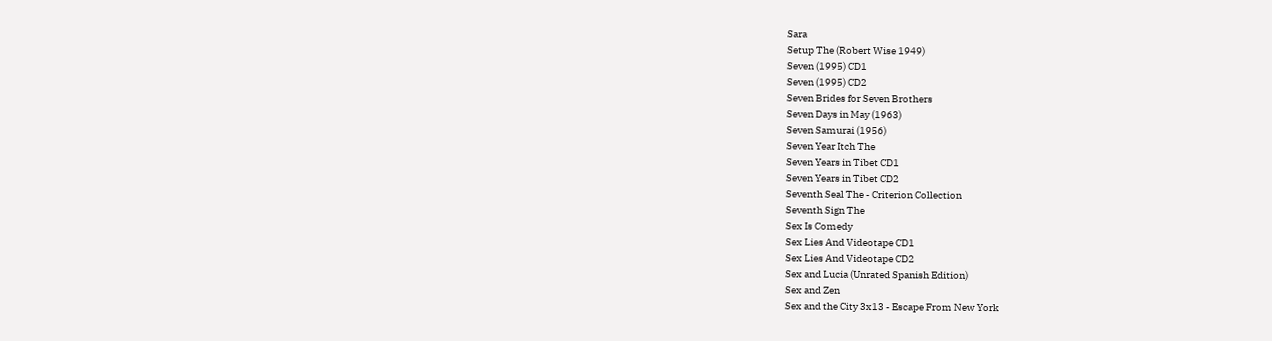Sara
Setup The (Robert Wise 1949)
Seven (1995) CD1
Seven (1995) CD2
Seven Brides for Seven Brothers
Seven Days in May (1963)
Seven Samurai (1956)
Seven Year Itch The
Seven Years in Tibet CD1
Seven Years in Tibet CD2
Seventh Seal The - Criterion Collection
Seventh Sign The
Sex Is Comedy
Sex Lies And Videotape CD1
Sex Lies And Videotape CD2
Sex and Lucia (Unrated Spanish Edition)
Sex and Zen
Sex and the City 3x13 - Escape From New York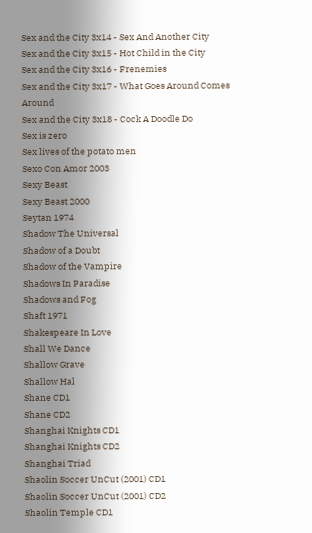Sex and the City 3x14 - Sex And Another City
Sex and the City 3x15 - Hot Child in the City
Sex and the City 3x16 - Frenemies
Sex and the City 3x17 - What Goes Around Comes Around
Sex and the City 3x18 - Cock A Doodle Do
Sex is zero
Sex lives of the potato men
Sexo Con Amor 2003
Sexy Beast
Sexy Beast 2000
Seytan 1974
Shadow The Universal
Shadow of a Doubt
Shadow of the Vampire
Shadows In Paradise
Shadows and Fog
Shaft 1971
Shakespeare In Love
Shall We Dance
Shallow Grave
Shallow Hal
Shane CD1
Shane CD2
Shanghai Knights CD1
Shanghai Knights CD2
Shanghai Triad
Shaolin Soccer UnCut (2001) CD1
Shaolin Soccer UnCut (2001) CD2
Shaolin Temple CD1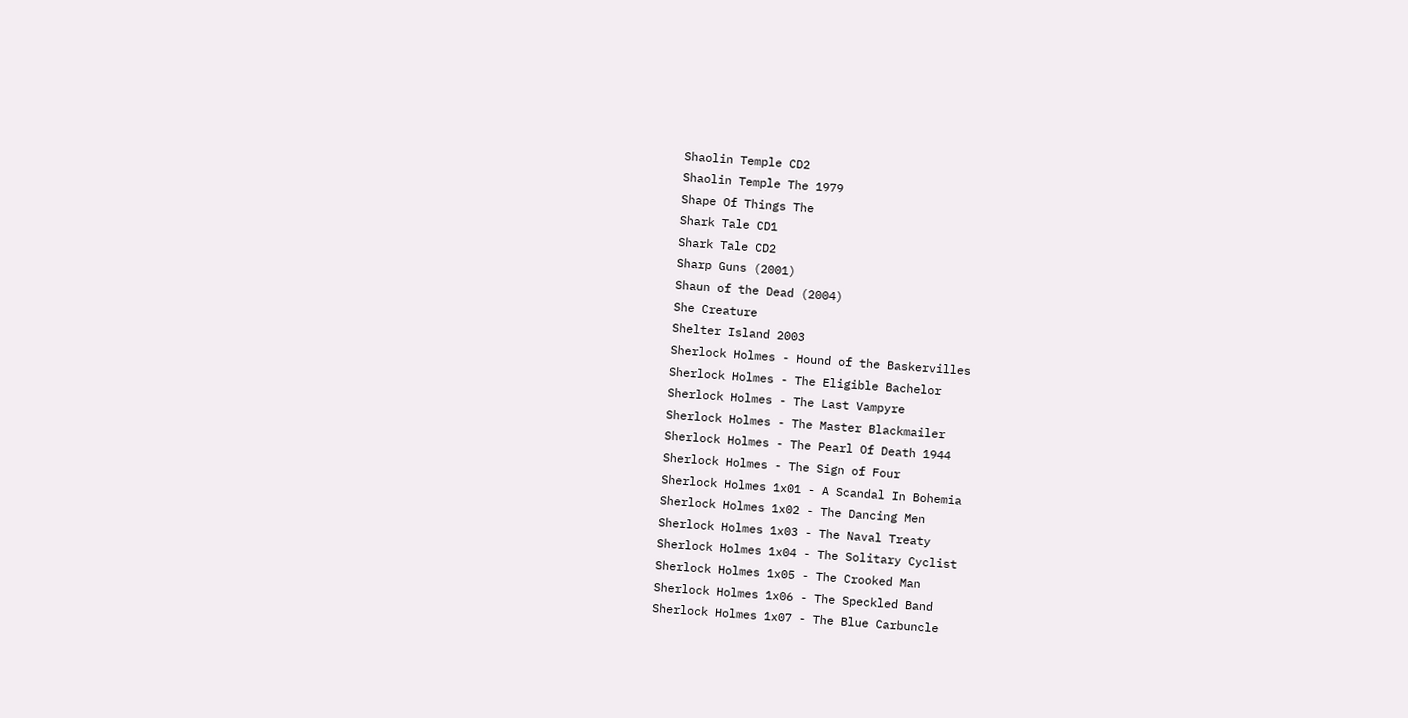Shaolin Temple CD2
Shaolin Temple The 1979
Shape Of Things The
Shark Tale CD1
Shark Tale CD2
Sharp Guns (2001)
Shaun of the Dead (2004)
She Creature
Shelter Island 2003
Sherlock Holmes - Hound of the Baskervilles
Sherlock Holmes - The Eligible Bachelor
Sherlock Holmes - The Last Vampyre
Sherlock Holmes - The Master Blackmailer
Sherlock Holmes - The Pearl Of Death 1944
Sherlock Holmes - The Sign of Four
Sherlock Holmes 1x01 - A Scandal In Bohemia
Sherlock Holmes 1x02 - The Dancing Men
Sherlock Holmes 1x03 - The Naval Treaty
Sherlock Holmes 1x04 - The Solitary Cyclist
Sherlock Holmes 1x05 - The Crooked Man
Sherlock Holmes 1x06 - The Speckled Band
Sherlock Holmes 1x07 - The Blue Carbuncle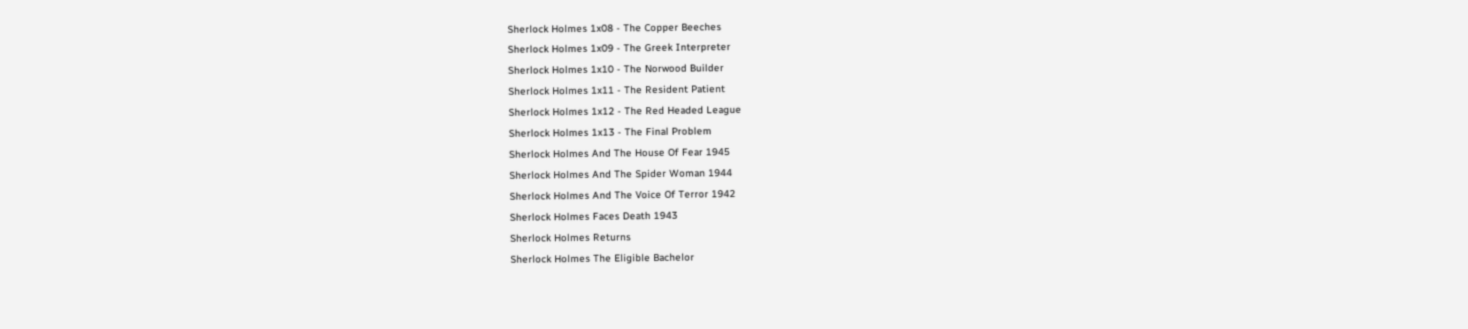Sherlock Holmes 1x08 - The Copper Beeches
Sherlock Holmes 1x09 - The Greek Interpreter
Sherlock Holmes 1x10 - The Norwood Builder
Sherlock Holmes 1x11 - The Resident Patient
Sherlock Holmes 1x12 - The Red Headed League
Sherlock Holmes 1x13 - The Final Problem
Sherlock Holmes And The House Of Fear 1945
Sherlock Holmes And The Spider Woman 1944
Sherlock Holmes And The Voice Of Terror 1942
Sherlock Holmes Faces Death 1943
Sherlock Holmes Returns
Sherlock Holmes The Eligible Bachelor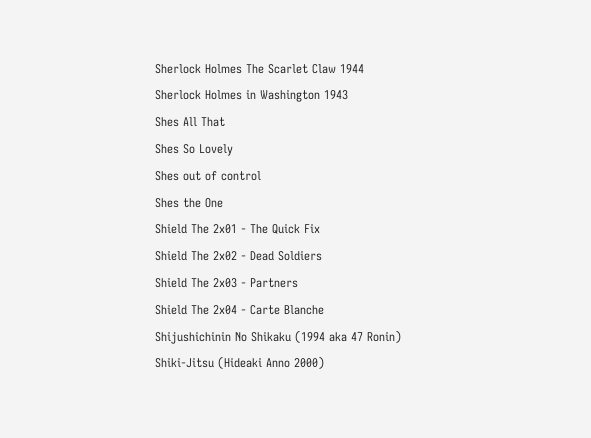Sherlock Holmes The Scarlet Claw 1944
Sherlock Holmes in Washington 1943
Shes All That
Shes So Lovely
Shes out of control
Shes the One
Shield The 2x01 - The Quick Fix
Shield The 2x02 - Dead Soldiers
Shield The 2x03 - Partners
Shield The 2x04 - Carte Blanche
Shijushichinin No Shikaku (1994 aka 47 Ronin)
Shiki-Jitsu (Hideaki Anno 2000)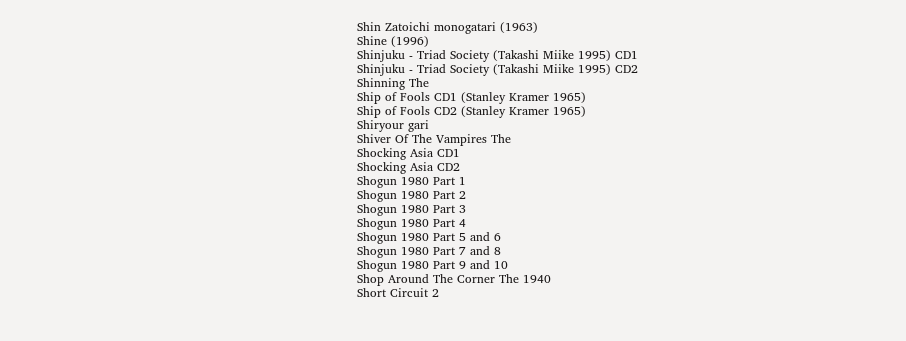Shin Zatoichi monogatari (1963)
Shine (1996)
Shinjuku - Triad Society (Takashi Miike 1995) CD1
Shinjuku - Triad Society (Takashi Miike 1995) CD2
Shinning The
Ship of Fools CD1 (Stanley Kramer 1965)
Ship of Fools CD2 (Stanley Kramer 1965)
Shiryour gari
Shiver Of The Vampires The
Shocking Asia CD1
Shocking Asia CD2
Shogun 1980 Part 1
Shogun 1980 Part 2
Shogun 1980 Part 3
Shogun 1980 Part 4
Shogun 1980 Part 5 and 6
Shogun 1980 Part 7 and 8
Shogun 1980 Part 9 and 10
Shop Around The Corner The 1940
Short Circuit 2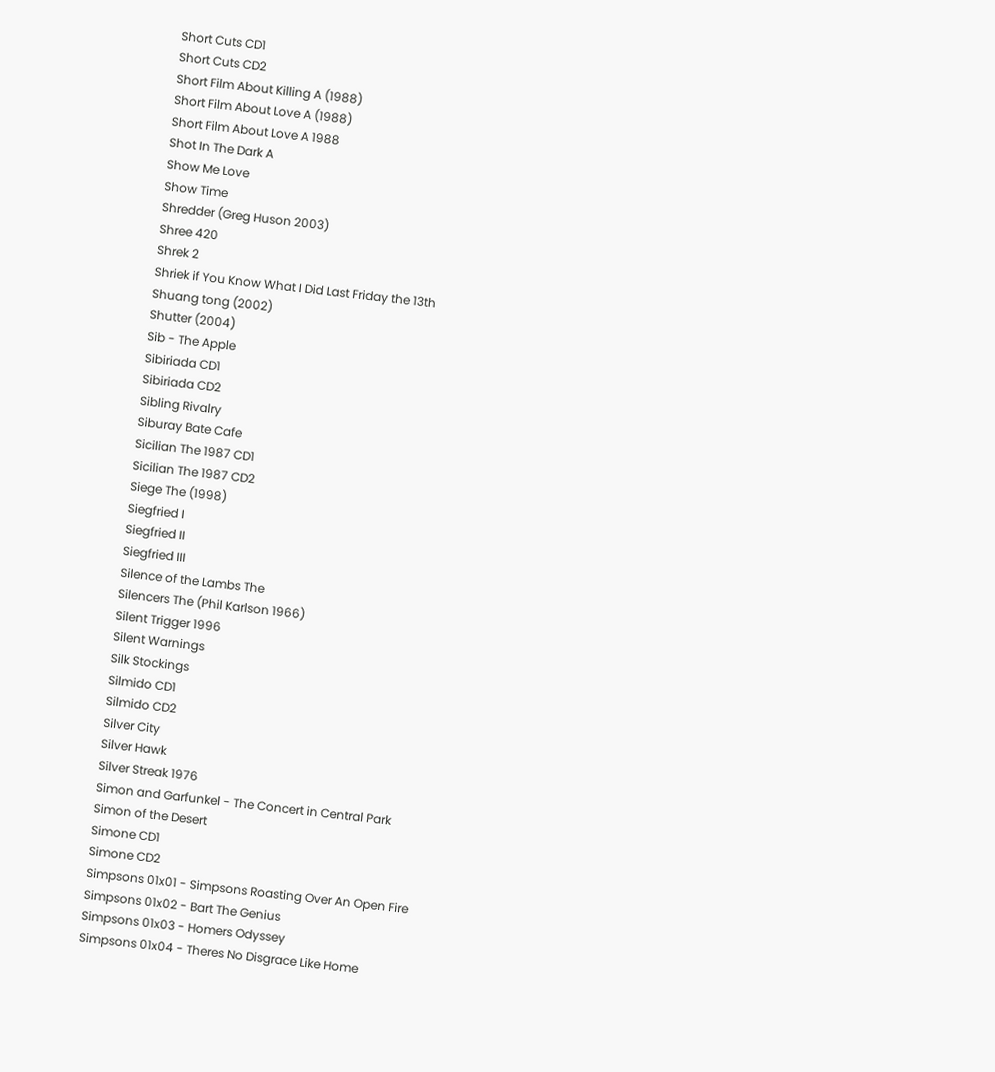Short Cuts CD1
Short Cuts CD2
Short Film About Killing A (1988)
Short Film About Love A (1988)
Short Film About Love A 1988
Shot In The Dark A
Show Me Love
Show Time
Shredder (Greg Huson 2003)
Shree 420
Shrek 2
Shriek if You Know What I Did Last Friday the 13th
Shuang tong (2002)
Shutter (2004)
Sib - The Apple
Sibiriada CD1
Sibiriada CD2
Sibling Rivalry
Siburay Bate Cafe
Sicilian The 1987 CD1
Sicilian The 1987 CD2
Siege The (1998)
Siegfried I
Siegfried II
Siegfried III
Silence of the Lambs The
Silencers The (Phil Karlson 1966)
Silent Trigger 1996
Silent Warnings
Silk Stockings
Silmido CD1
Silmido CD2
Silver City
Silver Hawk
Silver Streak 1976
Simon and Garfunkel - The Concert in Central Park
Simon of the Desert
Simone CD1
Simone CD2
Simpsons 01x01 - Simpsons Roasting Over An Open Fire
Simpsons 01x02 - Bart The Genius
Simpsons 01x03 - Homers Odyssey
Simpsons 01x04 - Theres No Disgrace Like Home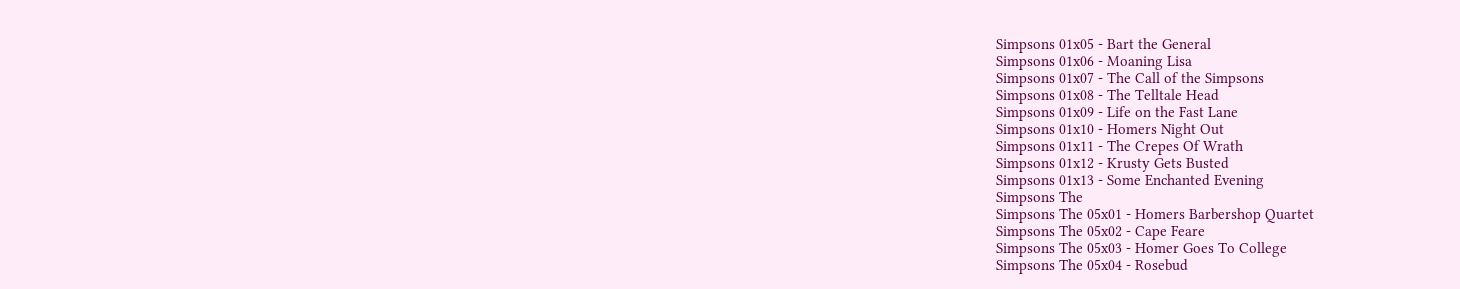Simpsons 01x05 - Bart the General
Simpsons 01x06 - Moaning Lisa
Simpsons 01x07 - The Call of the Simpsons
Simpsons 01x08 - The Telltale Head
Simpsons 01x09 - Life on the Fast Lane
Simpsons 01x10 - Homers Night Out
Simpsons 01x11 - The Crepes Of Wrath
Simpsons 01x12 - Krusty Gets Busted
Simpsons 01x13 - Some Enchanted Evening
Simpsons The
Simpsons The 05x01 - Homers Barbershop Quartet
Simpsons The 05x02 - Cape Feare
Simpsons The 05x03 - Homer Goes To College
Simpsons The 05x04 - Rosebud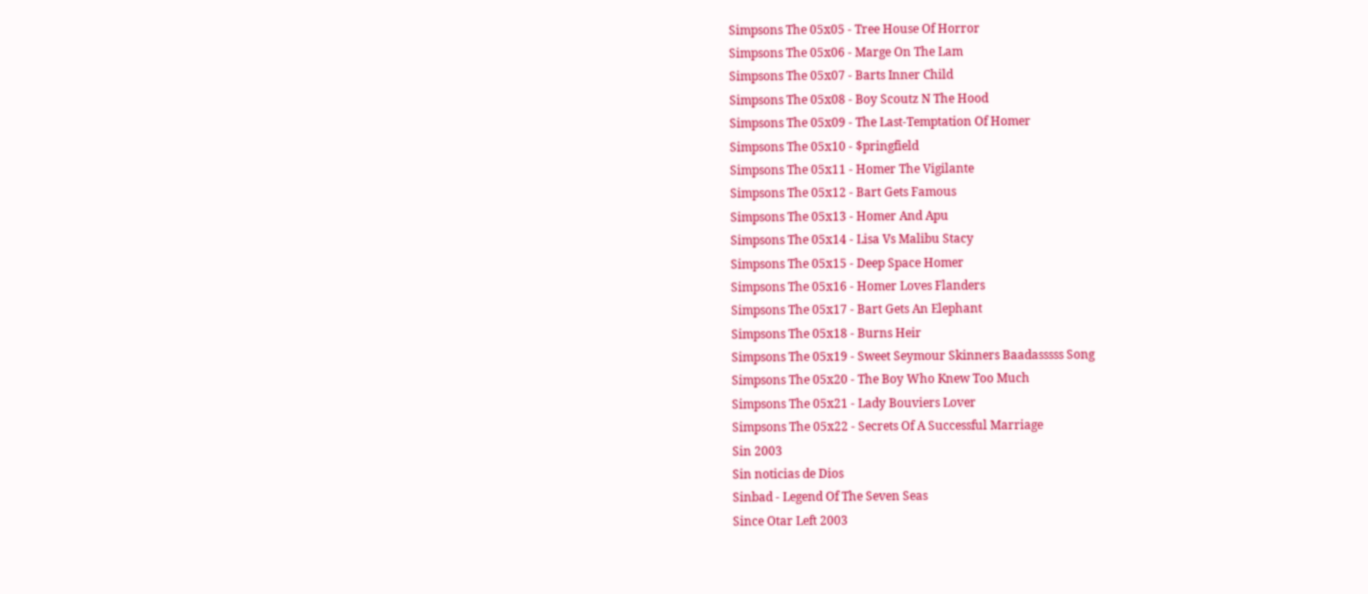Simpsons The 05x05 - Tree House Of Horror
Simpsons The 05x06 - Marge On The Lam
Simpsons The 05x07 - Barts Inner Child
Simpsons The 05x08 - Boy Scoutz N The Hood
Simpsons The 05x09 - The Last-Temptation Of Homer
Simpsons The 05x10 - $pringfield
Simpsons The 05x11 - Homer The Vigilante
Simpsons The 05x12 - Bart Gets Famous
Simpsons The 05x13 - Homer And Apu
Simpsons The 05x14 - Lisa Vs Malibu Stacy
Simpsons The 05x15 - Deep Space Homer
Simpsons The 05x16 - Homer Loves Flanders
Simpsons The 05x17 - Bart Gets An Elephant
Simpsons The 05x18 - Burns Heir
Simpsons The 05x19 - Sweet Seymour Skinners Baadasssss Song
Simpsons The 05x20 - The Boy Who Knew Too Much
Simpsons The 05x21 - Lady Bouviers Lover
Simpsons The 05x22 - Secrets Of A Successful Marriage
Sin 2003
Sin noticias de Dios
Sinbad - Legend Of The Seven Seas
Since Otar Left 2003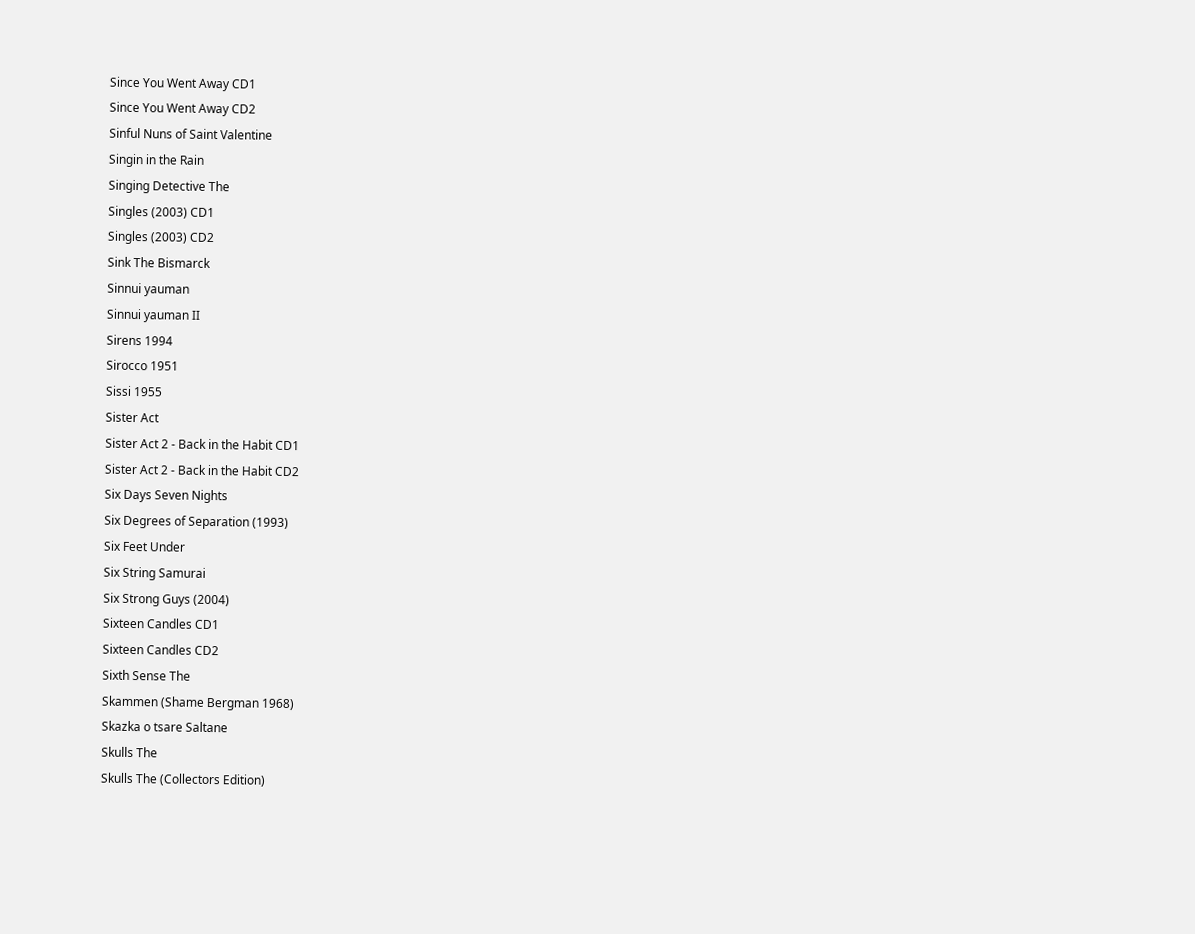Since You Went Away CD1
Since You Went Away CD2
Sinful Nuns of Saint Valentine
Singin in the Rain
Singing Detective The
Singles (2003) CD1
Singles (2003) CD2
Sink The Bismarck
Sinnui yauman
Sinnui yauman II
Sirens 1994
Sirocco 1951
Sissi 1955
Sister Act
Sister Act 2 - Back in the Habit CD1
Sister Act 2 - Back in the Habit CD2
Six Days Seven Nights
Six Degrees of Separation (1993)
Six Feet Under
Six String Samurai
Six Strong Guys (2004)
Sixteen Candles CD1
Sixteen Candles CD2
Sixth Sense The
Skammen (Shame Bergman 1968)
Skazka o tsare Saltane
Skulls The
Skulls The (Collectors Edition)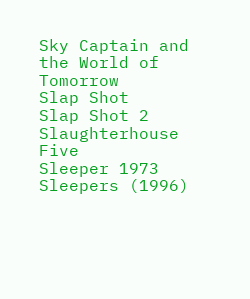Sky Captain and the World of Tomorrow
Slap Shot
Slap Shot 2
Slaughterhouse Five
Sleeper 1973
Sleepers (1996)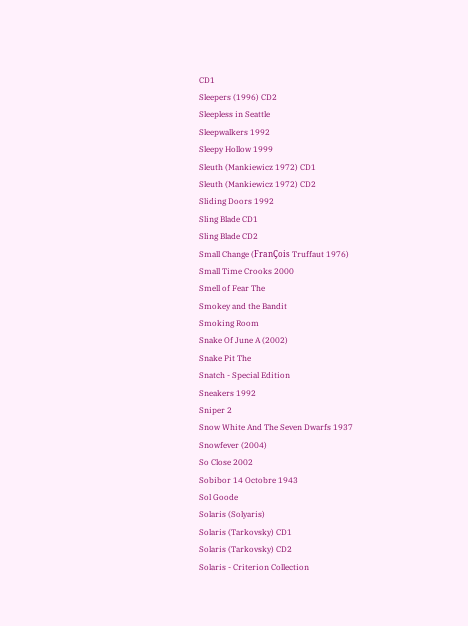CD1
Sleepers (1996) CD2
Sleepless in Seattle
Sleepwalkers 1992
Sleepy Hollow 1999
Sleuth (Mankiewicz 1972) CD1
Sleuth (Mankiewicz 1972) CD2
Sliding Doors 1992
Sling Blade CD1
Sling Blade CD2
Small Change (FranÇois Truffaut 1976)
Small Time Crooks 2000
Smell of Fear The
Smokey and the Bandit
Smoking Room
Snake Of June A (2002)
Snake Pit The
Snatch - Special Edition
Sneakers 1992
Sniper 2
Snow White And The Seven Dwarfs 1937
Snowfever (2004)
So Close 2002
Sobibor 14 Octobre 1943
Sol Goode
Solaris (Solyaris)
Solaris (Tarkovsky) CD1
Solaris (Tarkovsky) CD2
Solaris - Criterion Collection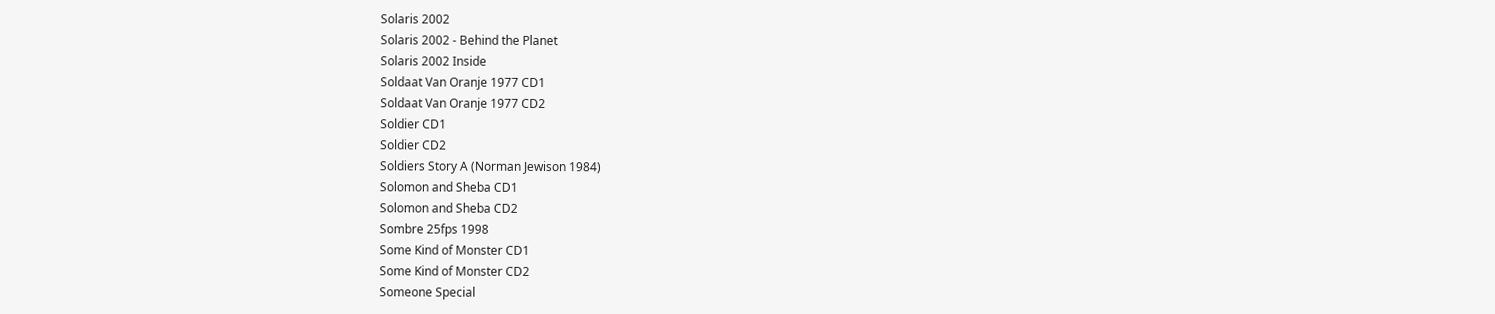Solaris 2002
Solaris 2002 - Behind the Planet
Solaris 2002 Inside
Soldaat Van Oranje 1977 CD1
Soldaat Van Oranje 1977 CD2
Soldier CD1
Soldier CD2
Soldiers Story A (Norman Jewison 1984)
Solomon and Sheba CD1
Solomon and Sheba CD2
Sombre 25fps 1998
Some Kind of Monster CD1
Some Kind of Monster CD2
Someone Special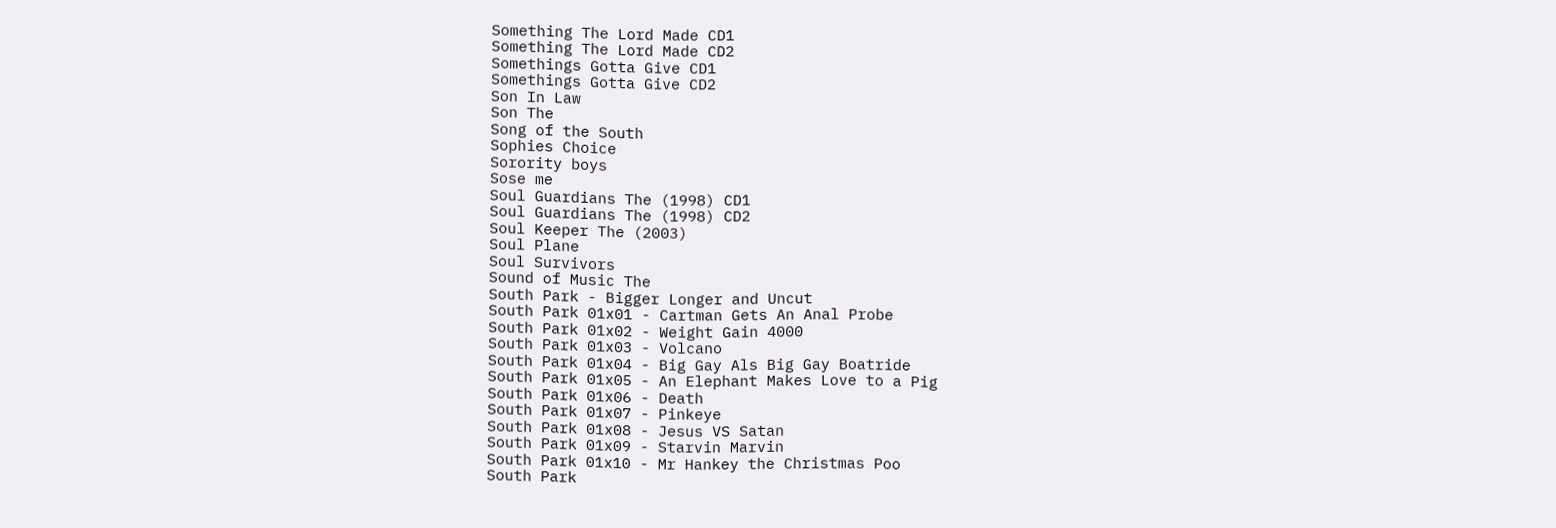Something The Lord Made CD1
Something The Lord Made CD2
Somethings Gotta Give CD1
Somethings Gotta Give CD2
Son In Law
Son The
Song of the South
Sophies Choice
Sorority boys
Sose me
Soul Guardians The (1998) CD1
Soul Guardians The (1998) CD2
Soul Keeper The (2003)
Soul Plane
Soul Survivors
Sound of Music The
South Park - Bigger Longer and Uncut
South Park 01x01 - Cartman Gets An Anal Probe
South Park 01x02 - Weight Gain 4000
South Park 01x03 - Volcano
South Park 01x04 - Big Gay Als Big Gay Boatride
South Park 01x05 - An Elephant Makes Love to a Pig
South Park 01x06 - Death
South Park 01x07 - Pinkeye
South Park 01x08 - Jesus VS Satan
South Park 01x09 - Starvin Marvin
South Park 01x10 - Mr Hankey the Christmas Poo
South Park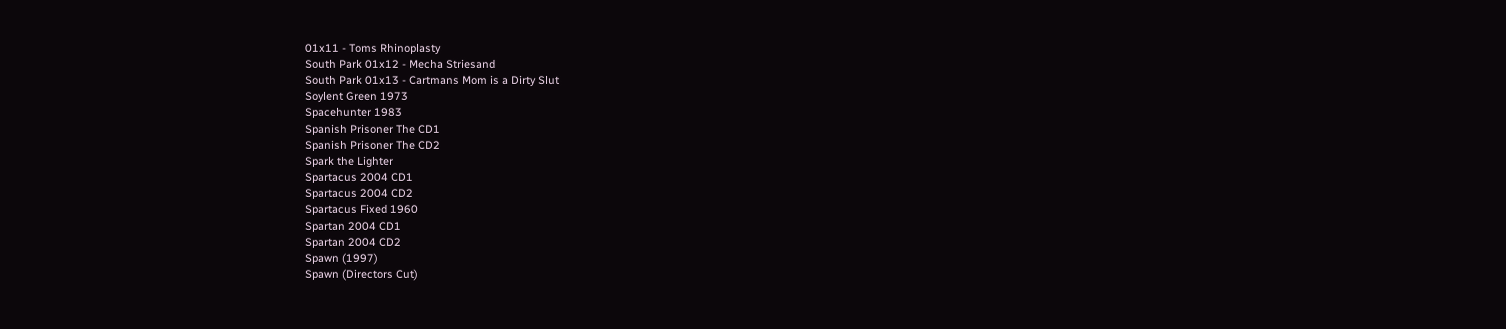01x11 - Toms Rhinoplasty
South Park 01x12 - Mecha Striesand
South Park 01x13 - Cartmans Mom is a Dirty Slut
Soylent Green 1973
Spacehunter 1983
Spanish Prisoner The CD1
Spanish Prisoner The CD2
Spark the Lighter
Spartacus 2004 CD1
Spartacus 2004 CD2
Spartacus Fixed 1960
Spartan 2004 CD1
Spartan 2004 CD2
Spawn (1997)
Spawn (Directors Cut)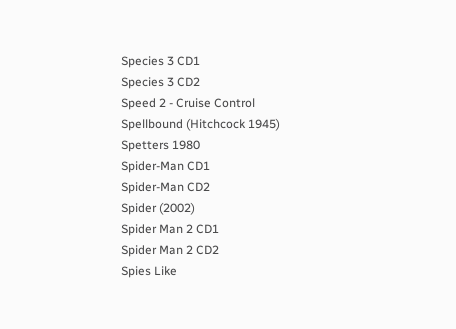Species 3 CD1
Species 3 CD2
Speed 2 - Cruise Control
Spellbound (Hitchcock 1945)
Spetters 1980
Spider-Man CD1
Spider-Man CD2
Spider (2002)
Spider Man 2 CD1
Spider Man 2 CD2
Spies Like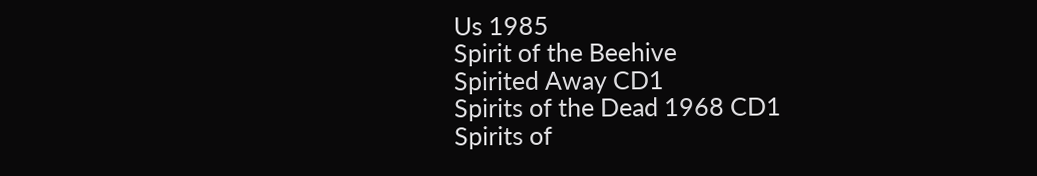Us 1985
Spirit of the Beehive
Spirited Away CD1
Spirits of the Dead 1968 CD1
Spirits of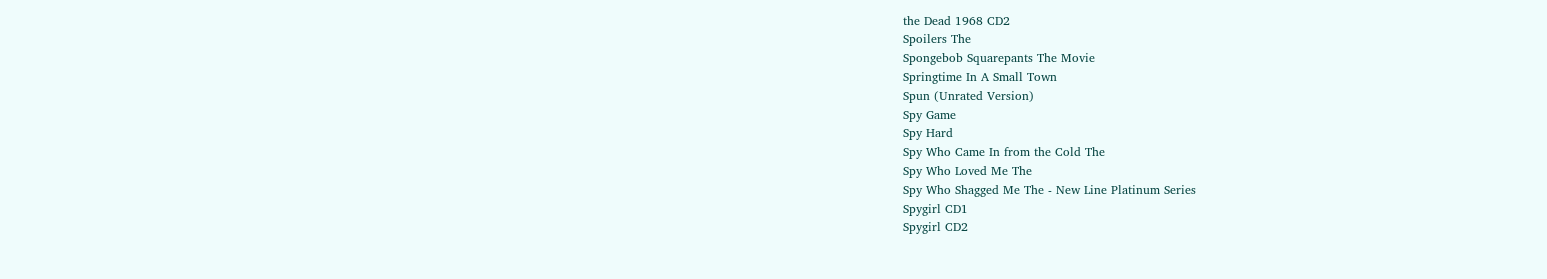the Dead 1968 CD2
Spoilers The
Spongebob Squarepants The Movie
Springtime In A Small Town
Spun (Unrated Version)
Spy Game
Spy Hard
Spy Who Came In from the Cold The
Spy Who Loved Me The
Spy Who Shagged Me The - New Line Platinum Series
Spygirl CD1
Spygirl CD2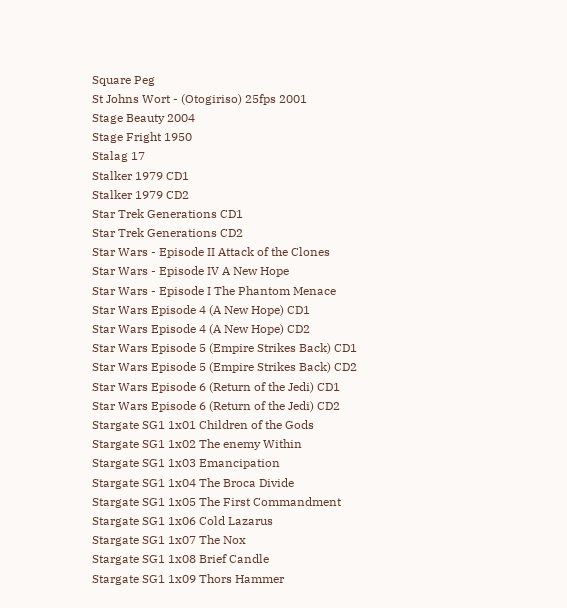Square Peg
St Johns Wort - (Otogiriso) 25fps 2001
Stage Beauty 2004
Stage Fright 1950
Stalag 17
Stalker 1979 CD1
Stalker 1979 CD2
Star Trek Generations CD1
Star Trek Generations CD2
Star Wars - Episode II Attack of the Clones
Star Wars - Episode IV A New Hope
Star Wars - Episode I The Phantom Menace
Star Wars Episode 4 (A New Hope) CD1
Star Wars Episode 4 (A New Hope) CD2
Star Wars Episode 5 (Empire Strikes Back) CD1
Star Wars Episode 5 (Empire Strikes Back) CD2
Star Wars Episode 6 (Return of the Jedi) CD1
Star Wars Episode 6 (Return of the Jedi) CD2
Stargate SG1 1x01 Children of the Gods
Stargate SG1 1x02 The enemy Within
Stargate SG1 1x03 Emancipation
Stargate SG1 1x04 The Broca Divide
Stargate SG1 1x05 The First Commandment
Stargate SG1 1x06 Cold Lazarus
Stargate SG1 1x07 The Nox
Stargate SG1 1x08 Brief Candle
Stargate SG1 1x09 Thors Hammer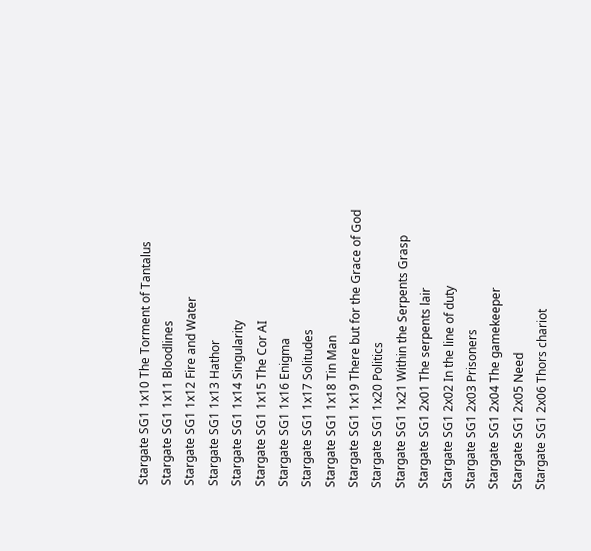Stargate SG1 1x10 The Torment of Tantalus
Stargate SG1 1x11 Bloodlines
Stargate SG1 1x12 Fire and Water
Stargate SG1 1x13 Hathor
Stargate SG1 1x14 Singularity
Stargate SG1 1x15 The Cor AI
Stargate SG1 1x16 Enigma
Stargate SG1 1x17 Solitudes
Stargate SG1 1x18 Tin Man
Stargate SG1 1x19 There but for the Grace of God
Stargate SG1 1x20 Politics
Stargate SG1 1x21 Within the Serpents Grasp
Stargate SG1 2x01 The serpents lair
Stargate SG1 2x02 In the line of duty
Stargate SG1 2x03 Prisoners
Stargate SG1 2x04 The gamekeeper
Stargate SG1 2x05 Need
Stargate SG1 2x06 Thors chariot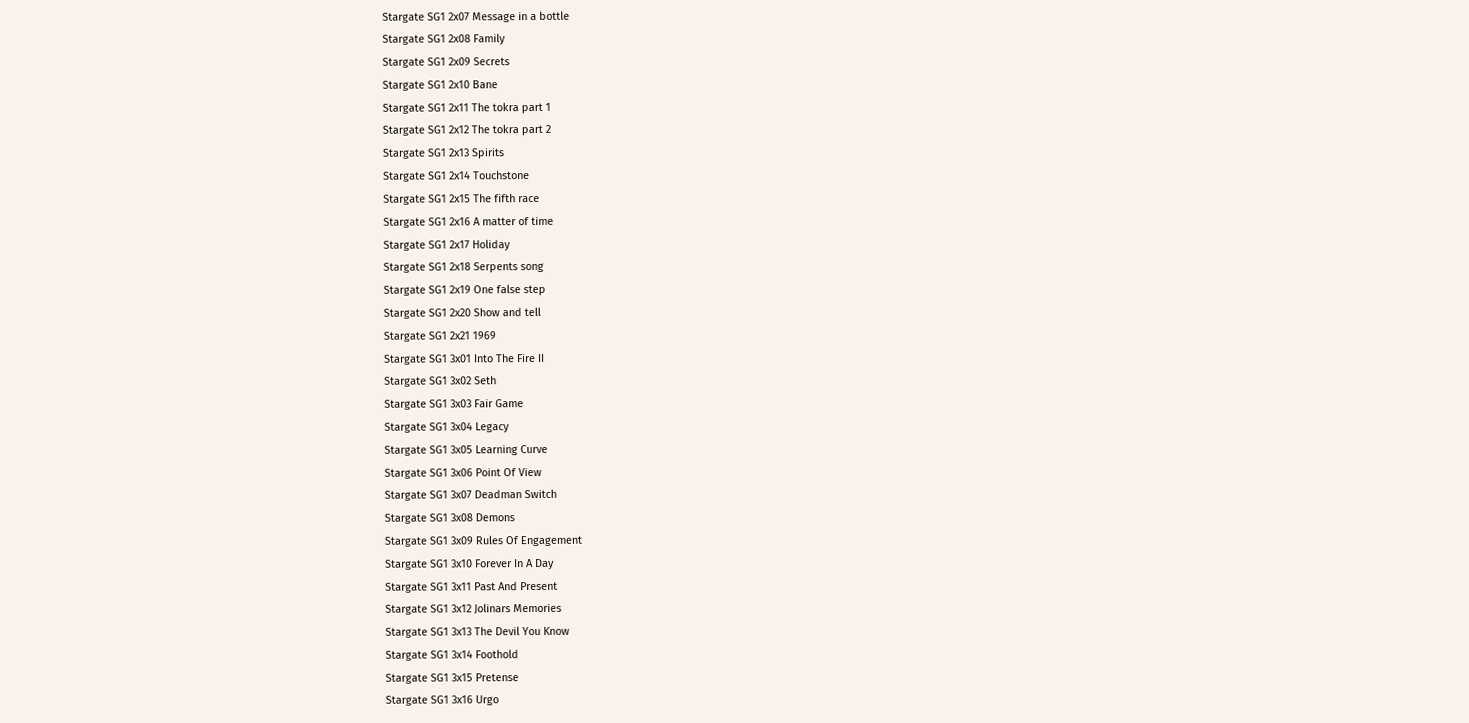Stargate SG1 2x07 Message in a bottle
Stargate SG1 2x08 Family
Stargate SG1 2x09 Secrets
Stargate SG1 2x10 Bane
Stargate SG1 2x11 The tokra part 1
Stargate SG1 2x12 The tokra part 2
Stargate SG1 2x13 Spirits
Stargate SG1 2x14 Touchstone
Stargate SG1 2x15 The fifth race
Stargate SG1 2x16 A matter of time
Stargate SG1 2x17 Holiday
Stargate SG1 2x18 Serpents song
Stargate SG1 2x19 One false step
Stargate SG1 2x20 Show and tell
Stargate SG1 2x21 1969
Stargate SG1 3x01 Into The Fire II
Stargate SG1 3x02 Seth
Stargate SG1 3x03 Fair Game
Stargate SG1 3x04 Legacy
Stargate SG1 3x05 Learning Curve
Stargate SG1 3x06 Point Of View
Stargate SG1 3x07 Deadman Switch
Stargate SG1 3x08 Demons
Stargate SG1 3x09 Rules Of Engagement
Stargate SG1 3x10 Forever In A Day
Stargate SG1 3x11 Past And Present
Stargate SG1 3x12 Jolinars Memories
Stargate SG1 3x13 The Devil You Know
Stargate SG1 3x14 Foothold
Stargate SG1 3x15 Pretense
Stargate SG1 3x16 Urgo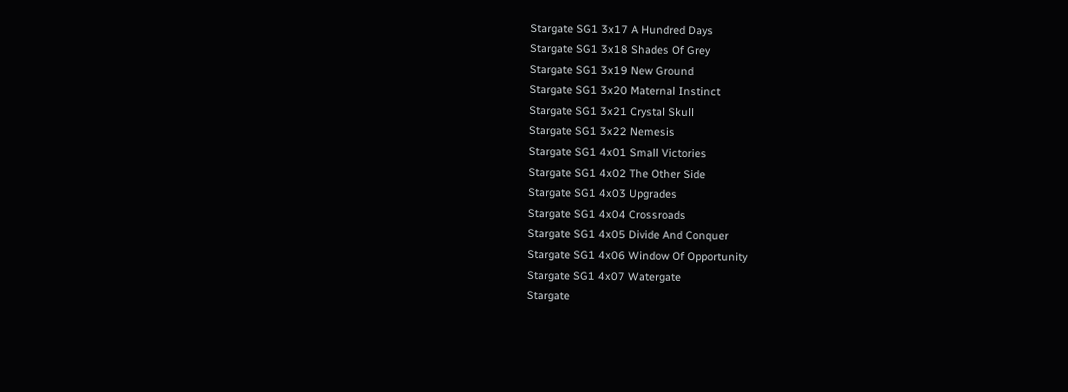Stargate SG1 3x17 A Hundred Days
Stargate SG1 3x18 Shades Of Grey
Stargate SG1 3x19 New Ground
Stargate SG1 3x20 Maternal Instinct
Stargate SG1 3x21 Crystal Skull
Stargate SG1 3x22 Nemesis
Stargate SG1 4x01 Small Victories
Stargate SG1 4x02 The Other Side
Stargate SG1 4x03 Upgrades
Stargate SG1 4x04 Crossroads
Stargate SG1 4x05 Divide And Conquer
Stargate SG1 4x06 Window Of Opportunity
Stargate SG1 4x07 Watergate
Stargate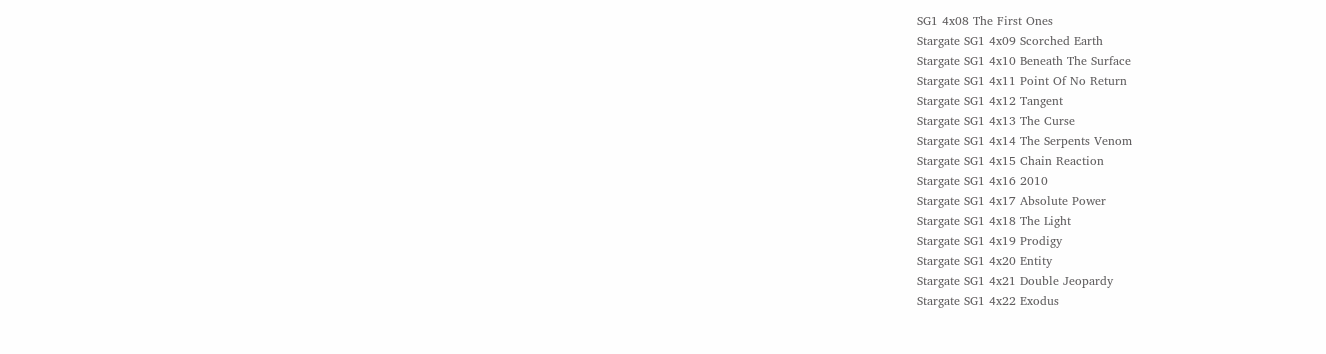SG1 4x08 The First Ones
Stargate SG1 4x09 Scorched Earth
Stargate SG1 4x10 Beneath The Surface
Stargate SG1 4x11 Point Of No Return
Stargate SG1 4x12 Tangent
Stargate SG1 4x13 The Curse
Stargate SG1 4x14 The Serpents Venom
Stargate SG1 4x15 Chain Reaction
Stargate SG1 4x16 2010
Stargate SG1 4x17 Absolute Power
Stargate SG1 4x18 The Light
Stargate SG1 4x19 Prodigy
Stargate SG1 4x20 Entity
Stargate SG1 4x21 Double Jeopardy
Stargate SG1 4x22 Exodus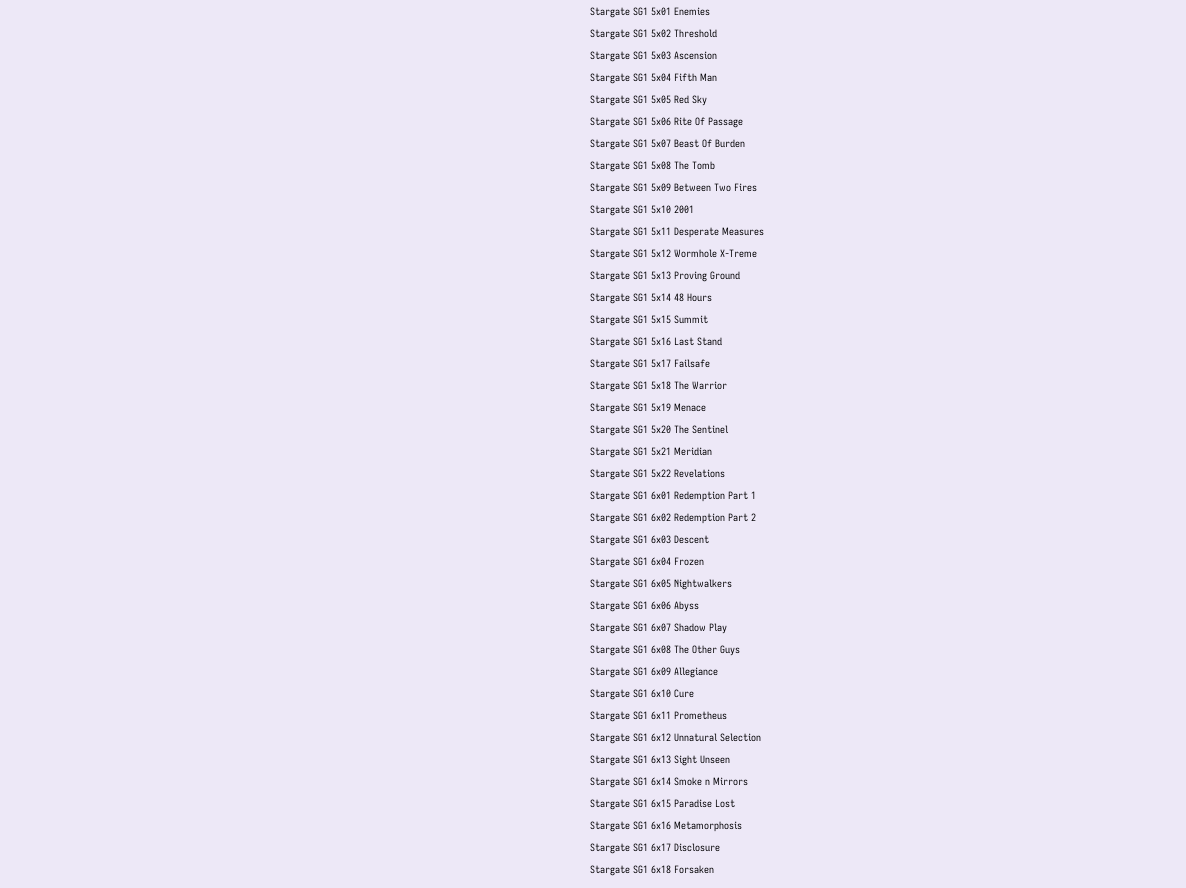Stargate SG1 5x01 Enemies
Stargate SG1 5x02 Threshold
Stargate SG1 5x03 Ascension
Stargate SG1 5x04 Fifth Man
Stargate SG1 5x05 Red Sky
Stargate SG1 5x06 Rite Of Passage
Stargate SG1 5x07 Beast Of Burden
Stargate SG1 5x08 The Tomb
Stargate SG1 5x09 Between Two Fires
Stargate SG1 5x10 2001
Stargate SG1 5x11 Desperate Measures
Stargate SG1 5x12 Wormhole X-Treme
Stargate SG1 5x13 Proving Ground
Stargate SG1 5x14 48 Hours
Stargate SG1 5x15 Summit
Stargate SG1 5x16 Last Stand
Stargate SG1 5x17 Failsafe
Stargate SG1 5x18 The Warrior
Stargate SG1 5x19 Menace
Stargate SG1 5x20 The Sentinel
Stargate SG1 5x21 Meridian
Stargate SG1 5x22 Revelations
Stargate SG1 6x01 Redemption Part 1
Stargate SG1 6x02 Redemption Part 2
Stargate SG1 6x03 Descent
Stargate SG1 6x04 Frozen
Stargate SG1 6x05 Nightwalkers
Stargate SG1 6x06 Abyss
Stargate SG1 6x07 Shadow Play
Stargate SG1 6x08 The Other Guys
Stargate SG1 6x09 Allegiance
Stargate SG1 6x10 Cure
Stargate SG1 6x11 Prometheus
Stargate SG1 6x12 Unnatural Selection
Stargate SG1 6x13 Sight Unseen
Stargate SG1 6x14 Smoke n Mirrors
Stargate SG1 6x15 Paradise Lost
Stargate SG1 6x16 Metamorphosis
Stargate SG1 6x17 Disclosure
Stargate SG1 6x18 Forsaken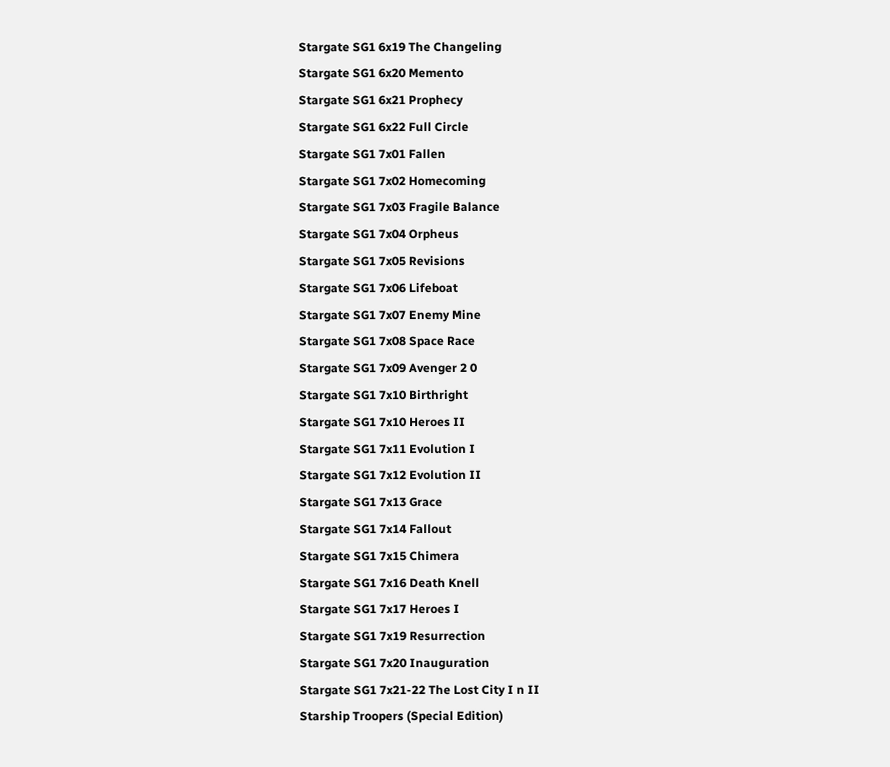Stargate SG1 6x19 The Changeling
Stargate SG1 6x20 Memento
Stargate SG1 6x21 Prophecy
Stargate SG1 6x22 Full Circle
Stargate SG1 7x01 Fallen
Stargate SG1 7x02 Homecoming
Stargate SG1 7x03 Fragile Balance
Stargate SG1 7x04 Orpheus
Stargate SG1 7x05 Revisions
Stargate SG1 7x06 Lifeboat
Stargate SG1 7x07 Enemy Mine
Stargate SG1 7x08 Space Race
Stargate SG1 7x09 Avenger 2 0
Stargate SG1 7x10 Birthright
Stargate SG1 7x10 Heroes II
Stargate SG1 7x11 Evolution I
Stargate SG1 7x12 Evolution II
Stargate SG1 7x13 Grace
Stargate SG1 7x14 Fallout
Stargate SG1 7x15 Chimera
Stargate SG1 7x16 Death Knell
Stargate SG1 7x17 Heroes I
Stargate SG1 7x19 Resurrection
Stargate SG1 7x20 Inauguration
Stargate SG1 7x21-22 The Lost City I n II
Starship Troopers (Special Edition)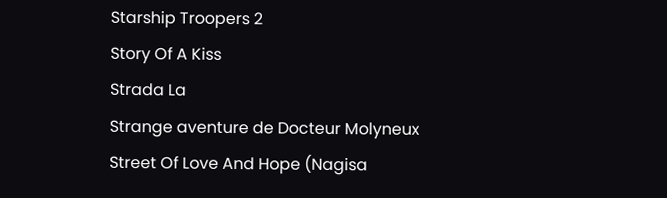Starship Troopers 2
Story Of A Kiss
Strada La
Strange aventure de Docteur Molyneux
Street Of Love And Hope (Nagisa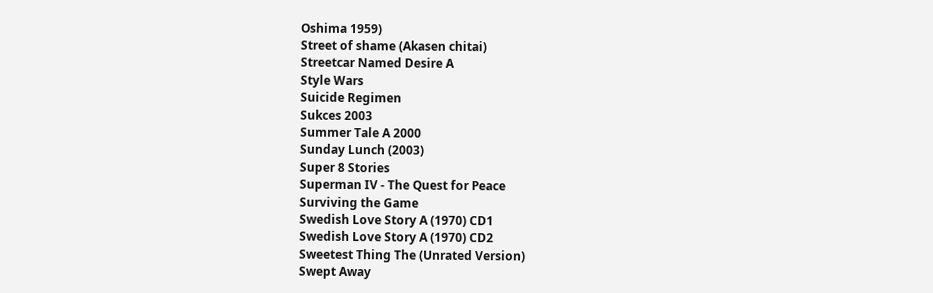Oshima 1959)
Street of shame (Akasen chitai)
Streetcar Named Desire A
Style Wars
Suicide Regimen
Sukces 2003
Summer Tale A 2000
Sunday Lunch (2003)
Super 8 Stories
Superman IV - The Quest for Peace
Surviving the Game
Swedish Love Story A (1970) CD1
Swedish Love Story A (1970) CD2
Sweetest Thing The (Unrated Version)
Swept Away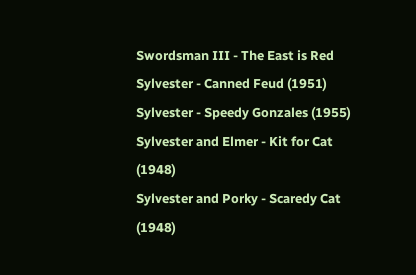Swordsman III - The East is Red
Sylvester - Canned Feud (1951)
Sylvester - Speedy Gonzales (1955)
Sylvester and Elmer - Kit for Cat (1948)
Sylvester and Porky - Scaredy Cat (1948)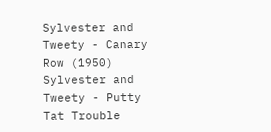Sylvester and Tweety - Canary Row (1950)
Sylvester and Tweety - Putty Tat Trouble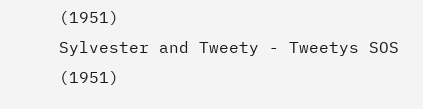(1951)
Sylvester and Tweety - Tweetys SOS (1951)